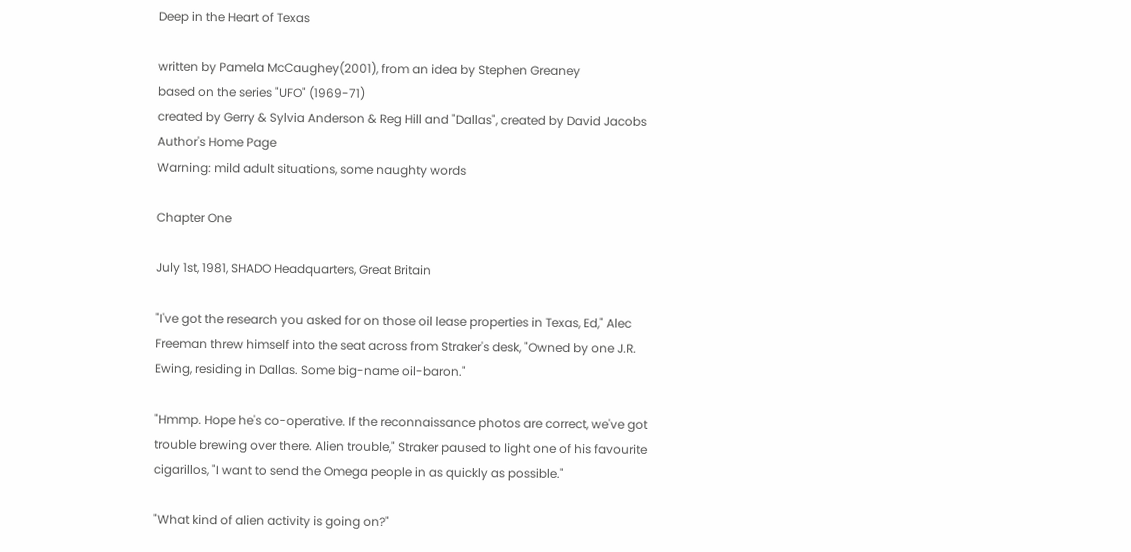Deep in the Heart of Texas

written by Pamela McCaughey(2001), from an idea by Stephen Greaney
based on the series "UFO" (1969-71)
created by Gerry & Sylvia Anderson & Reg Hill and "Dallas", created by David Jacobs
Author's Home Page
Warning: mild adult situations, some naughty words

Chapter One

July 1st, 1981, SHADO Headquarters, Great Britain

"I've got the research you asked for on those oil lease properties in Texas, Ed," Alec Freeman threw himself into the seat across from Straker's desk, "Owned by one J.R. Ewing, residing in Dallas. Some big-name oil-baron."

"Hmmp. Hope he's co-operative. If the reconnaissance photos are correct, we've got trouble brewing over there. Alien trouble," Straker paused to light one of his favourite cigarillos, "I want to send the Omega people in as quickly as possible."

"What kind of alien activity is going on?"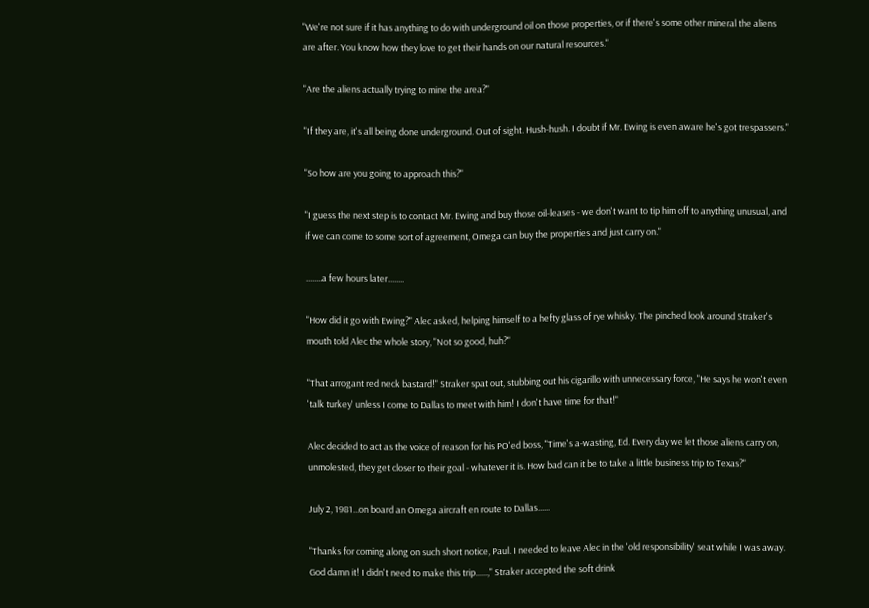"We're not sure if it has anything to do with underground oil on those properties, or if there's some other mineral the aliens are after. You know how they love to get their hands on our natural resources."

"Are the aliens actually trying to mine the area?"

"If they are, it's all being done underground. Out of sight. Hush-hush. I doubt if Mr. Ewing is even aware he's got trespassers."

"So how are you going to approach this?"

"I guess the next step is to contact Mr. Ewing and buy those oil-leases - we don't want to tip him off to anything unusual, and if we can come to some sort of agreement, Omega can buy the properties and just carry on."

........a few hours later........

"How did it go with Ewing?" Alec asked, helping himself to a hefty glass of rye whisky. The pinched look around Straker's mouth told Alec the whole story, "Not so good, huh?"

"That arrogant red neck bastard!" Straker spat out, stubbing out his cigarillo with unnecessary force, "He says he won't even 'talk turkey' unless I come to Dallas to meet with him! I don't have time for that!"

Alec decided to act as the voice of reason for his PO'ed boss, "Time's a-wasting, Ed. Every day we let those aliens carry on, unmolested, they get closer to their goal - whatever it is. How bad can it be to take a little business trip to Texas?"

July 2, 1981...on board an Omega aircraft en route to Dallas......

"Thanks for coming along on such short notice, Paul. I needed to leave Alec in the 'old responsibility' seat while I was away. God damn it! I didn't need to make this trip......," Straker accepted the soft drink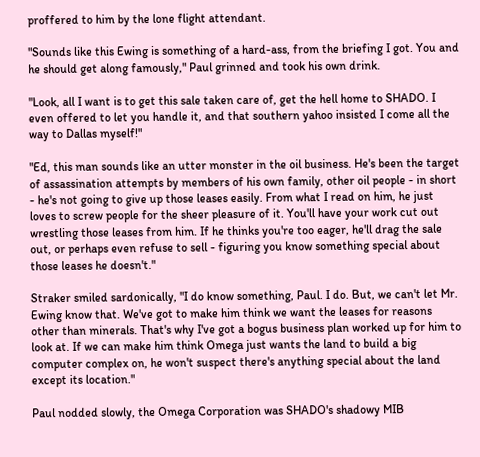proffered to him by the lone flight attendant.

"Sounds like this Ewing is something of a hard-ass, from the briefing I got. You and he should get along famously," Paul grinned and took his own drink.

"Look, all I want is to get this sale taken care of, get the hell home to SHADO. I even offered to let you handle it, and that southern yahoo insisted I come all the way to Dallas myself!"

"Ed, this man sounds like an utter monster in the oil business. He's been the target of assassination attempts by members of his own family, other oil people - in short - he's not going to give up those leases easily. From what I read on him, he just loves to screw people for the sheer pleasure of it. You'll have your work cut out wrestling those leases from him. If he thinks you're too eager, he'll drag the sale out, or perhaps even refuse to sell - figuring you know something special about those leases he doesn't."

Straker smiled sardonically, "I do know something, Paul. I do. But, we can't let Mr. Ewing know that. We've got to make him think we want the leases for reasons other than minerals. That's why I've got a bogus business plan worked up for him to look at. If we can make him think Omega just wants the land to build a big computer complex on, he won't suspect there's anything special about the land except its location."

Paul nodded slowly, the Omega Corporation was SHADO's shadowy MIB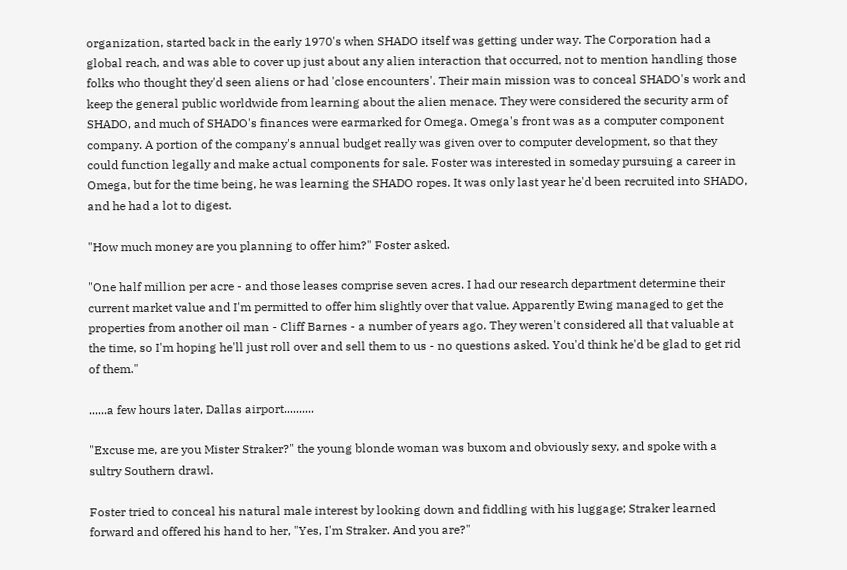organization, started back in the early 1970's when SHADO itself was getting under way. The Corporation had a global reach, and was able to cover up just about any alien interaction that occurred, not to mention handling those folks who thought they'd seen aliens or had 'close encounters'. Their main mission was to conceal SHADO's work and keep the general public worldwide from learning about the alien menace. They were considered the security arm of SHADO, and much of SHADO's finances were earmarked for Omega. Omega's front was as a computer component company. A portion of the company's annual budget really was given over to computer development, so that they could function legally and make actual components for sale. Foster was interested in someday pursuing a career in Omega, but for the time being, he was learning the SHADO ropes. It was only last year he'd been recruited into SHADO, and he had a lot to digest.

"How much money are you planning to offer him?" Foster asked.

"One half million per acre - and those leases comprise seven acres. I had our research department determine their current market value and I'm permitted to offer him slightly over that value. Apparently Ewing managed to get the properties from another oil man - Cliff Barnes - a number of years ago. They weren't considered all that valuable at the time, so I'm hoping he'll just roll over and sell them to us - no questions asked. You'd think he'd be glad to get rid of them."

......a few hours later, Dallas airport..........

"Excuse me, are you Mister Straker?" the young blonde woman was buxom and obviously sexy, and spoke with a sultry Southern drawl.

Foster tried to conceal his natural male interest by looking down and fiddling with his luggage; Straker learned forward and offered his hand to her, "Yes, I'm Straker. And you are?"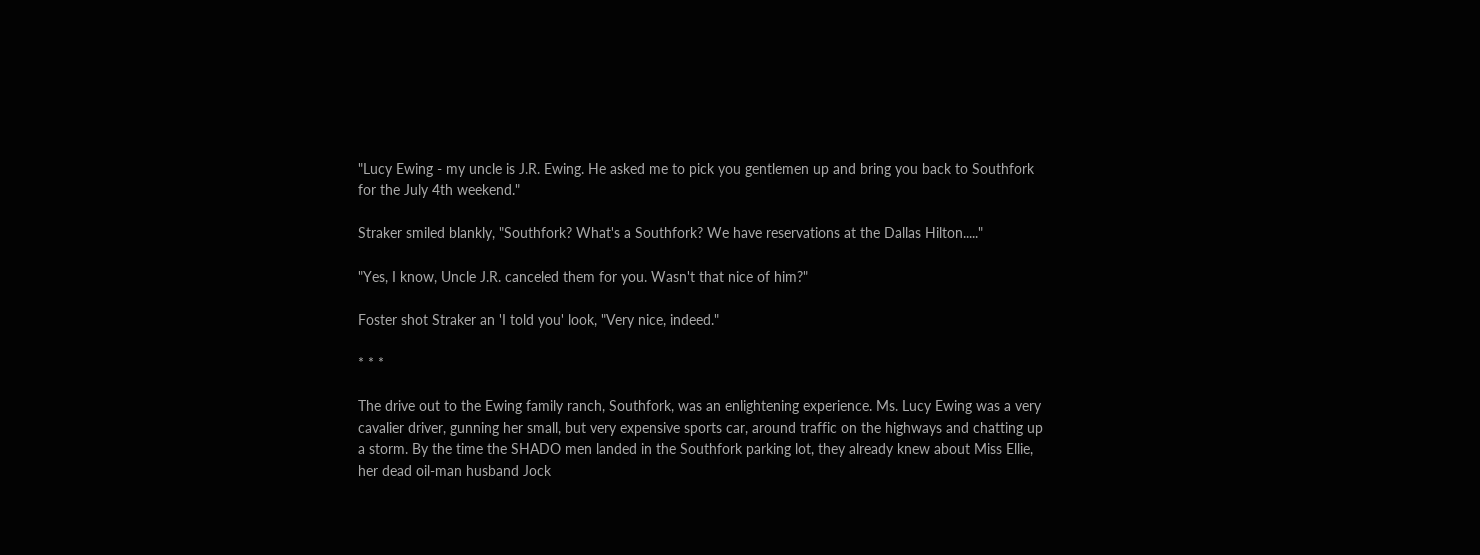"Lucy Ewing - my uncle is J.R. Ewing. He asked me to pick you gentlemen up and bring you back to Southfork for the July 4th weekend."

Straker smiled blankly, "Southfork? What's a Southfork? We have reservations at the Dallas Hilton....."

"Yes, I know, Uncle J.R. canceled them for you. Wasn't that nice of him?"

Foster shot Straker an 'I told you' look, "Very nice, indeed."

* * *

The drive out to the Ewing family ranch, Southfork, was an enlightening experience. Ms. Lucy Ewing was a very cavalier driver, gunning her small, but very expensive sports car, around traffic on the highways and chatting up a storm. By the time the SHADO men landed in the Southfork parking lot, they already knew about Miss Ellie, her dead oil-man husband Jock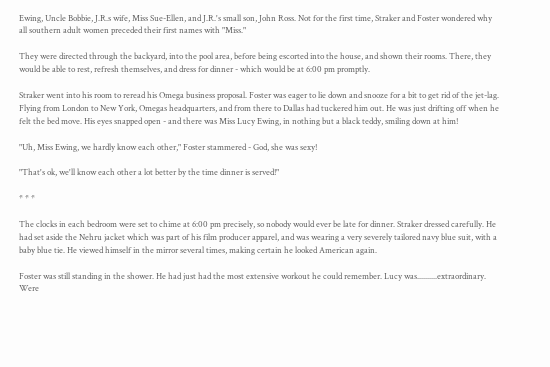Ewing, Uncle Bobbie, J.R.s wife, Miss Sue-Ellen, and J.R.'s small son, John Ross. Not for the first time, Straker and Foster wondered why all southern adult women preceded their first names with "Miss."

They were directed through the backyard, into the pool area, before being escorted into the house, and shown their rooms. There, they would be able to rest, refresh themselves, and dress for dinner - which would be at 6:00 pm promptly.

Straker went into his room to reread his Omega business proposal. Foster was eager to lie down and snooze for a bit to get rid of the jet-lag. Flying from London to New York, Omegas headquarters, and from there to Dallas had tuckered him out. He was just drifting off when he felt the bed move. His eyes snapped open - and there was Miss Lucy Ewing, in nothing but a black teddy, smiling down at him!

"Uh, Miss Ewing, we hardly know each other," Foster stammered - God, she was sexy!

"That's ok, we'll know each other a lot better by the time dinner is served!"

* * *

The clocks in each bedroom were set to chime at 6:00 pm precisely, so nobody would ever be late for dinner. Straker dressed carefully. He had set aside the Nehru jacket which was part of his film producer apparel, and was wearing a very severely tailored navy blue suit, with a baby blue tie. He viewed himself in the mirror several times, making certain he looked American again.

Foster was still standing in the shower. He had just had the most extensive workout he could remember. Lucy was..........extraordinary. Were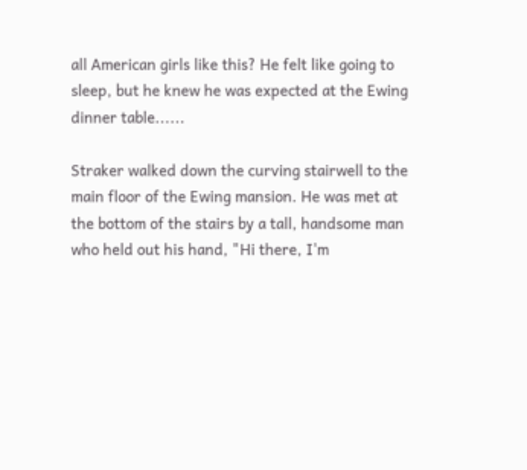all American girls like this? He felt like going to sleep, but he knew he was expected at the Ewing dinner table......

Straker walked down the curving stairwell to the main floor of the Ewing mansion. He was met at the bottom of the stairs by a tall, handsome man who held out his hand, "Hi there, I'm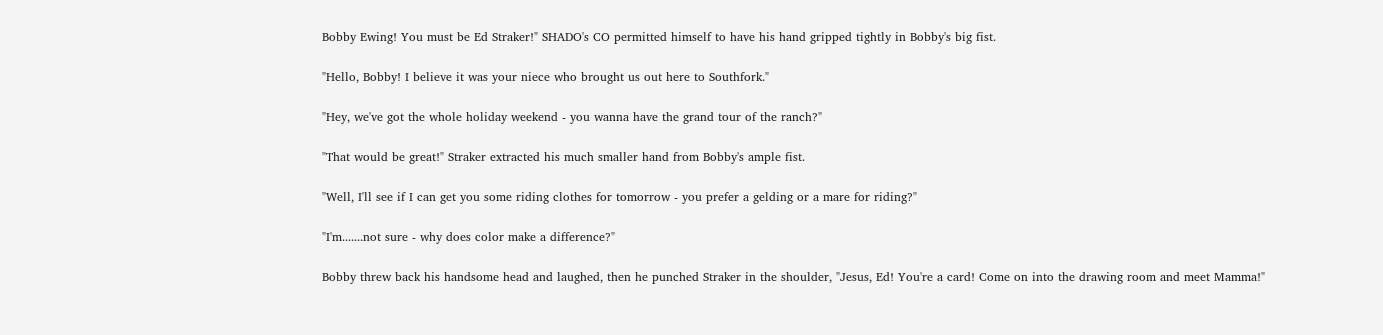Bobby Ewing! You must be Ed Straker!" SHADO's CO permitted himself to have his hand gripped tightly in Bobby's big fist.

"Hello, Bobby! I believe it was your niece who brought us out here to Southfork."

"Hey, we've got the whole holiday weekend - you wanna have the grand tour of the ranch?"

"That would be great!" Straker extracted his much smaller hand from Bobby's ample fist.

"Well, I'll see if I can get you some riding clothes for tomorrow - you prefer a gelding or a mare for riding?"

"I'm.......not sure - why does color make a difference?"

Bobby threw back his handsome head and laughed, then he punched Straker in the shoulder, "Jesus, Ed! You're a card! Come on into the drawing room and meet Mamma!"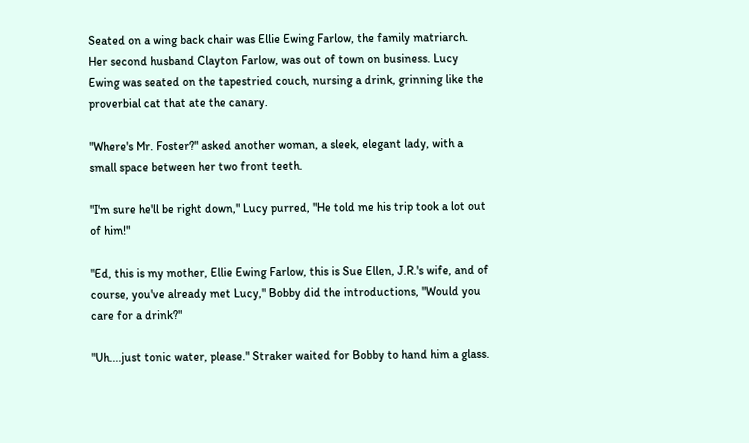Seated on a wing back chair was Ellie Ewing Farlow, the family matriarch. Her second husband Clayton Farlow, was out of town on business. Lucy Ewing was seated on the tapestried couch, nursing a drink, grinning like the proverbial cat that ate the canary.

"Where's Mr. Foster?" asked another woman, a sleek, elegant lady, with a small space between her two front teeth.

"I'm sure he'll be right down," Lucy purred, "He told me his trip took a lot out of him!"

"Ed, this is my mother, Ellie Ewing Farlow, this is Sue Ellen, J.R.'s wife, and of course, you've already met Lucy," Bobby did the introductions, "Would you care for a drink?"

"Uh....just tonic water, please." Straker waited for Bobby to hand him a glass.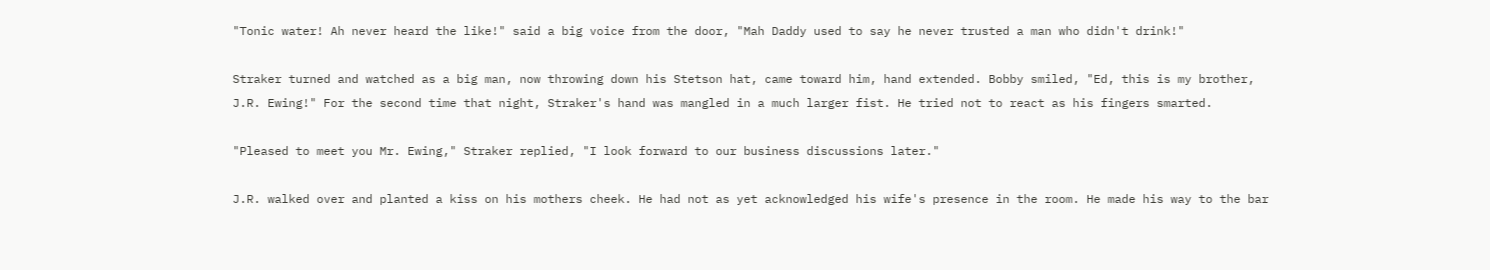"Tonic water! Ah never heard the like!" said a big voice from the door, "Mah Daddy used to say he never trusted a man who didn't drink!"

Straker turned and watched as a big man, now throwing down his Stetson hat, came toward him, hand extended. Bobby smiled, "Ed, this is my brother, J.R. Ewing!" For the second time that night, Straker's hand was mangled in a much larger fist. He tried not to react as his fingers smarted.

"Pleased to meet you Mr. Ewing," Straker replied, "I look forward to our business discussions later."

J.R. walked over and planted a kiss on his mothers cheek. He had not as yet acknowledged his wife's presence in the room. He made his way to the bar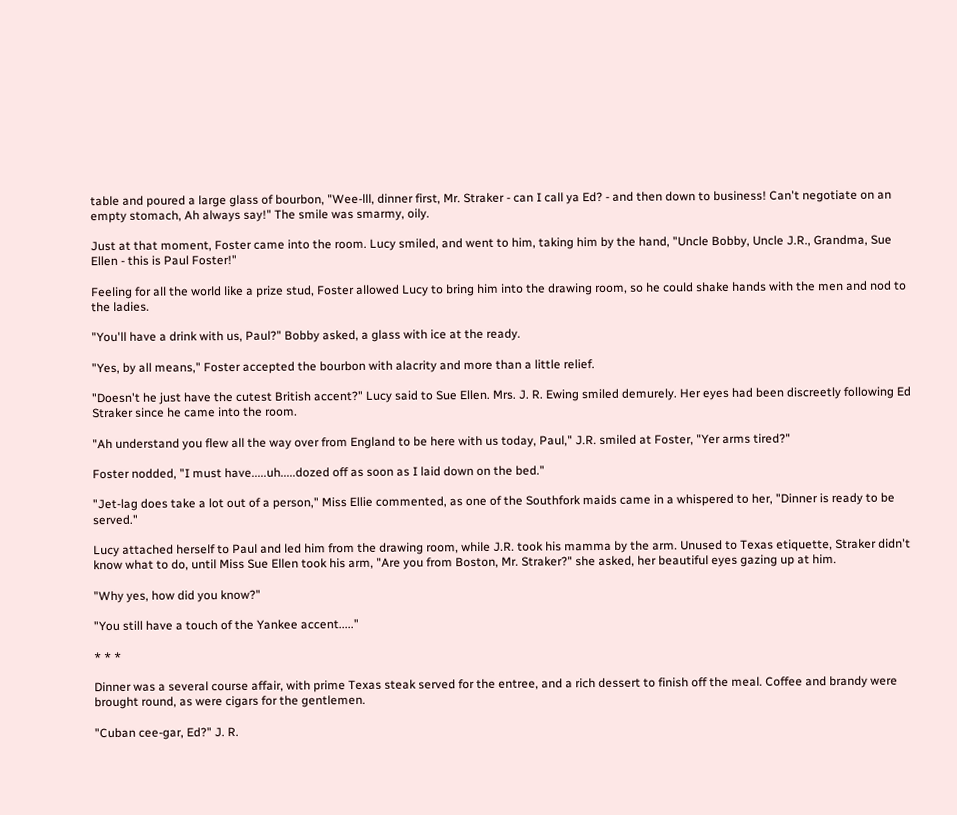table and poured a large glass of bourbon, "Wee-lll, dinner first, Mr. Straker - can I call ya Ed? - and then down to business! Can't negotiate on an empty stomach, Ah always say!" The smile was smarmy, oily.

Just at that moment, Foster came into the room. Lucy smiled, and went to him, taking him by the hand, "Uncle Bobby, Uncle J.R., Grandma, Sue Ellen - this is Paul Foster!"

Feeling for all the world like a prize stud, Foster allowed Lucy to bring him into the drawing room, so he could shake hands with the men and nod to the ladies.

"You'll have a drink with us, Paul?" Bobby asked, a glass with ice at the ready.

"Yes, by all means," Foster accepted the bourbon with alacrity and more than a little relief.

"Doesn't he just have the cutest British accent?" Lucy said to Sue Ellen. Mrs. J. R. Ewing smiled demurely. Her eyes had been discreetly following Ed Straker since he came into the room.

"Ah understand you flew all the way over from England to be here with us today, Paul," J.R. smiled at Foster, "Yer arms tired?"

Foster nodded, "I must have.....uh.....dozed off as soon as I laid down on the bed."

"Jet-lag does take a lot out of a person," Miss Ellie commented, as one of the Southfork maids came in a whispered to her, "Dinner is ready to be served."

Lucy attached herself to Paul and led him from the drawing room, while J.R. took his mamma by the arm. Unused to Texas etiquette, Straker didn't know what to do, until Miss Sue Ellen took his arm, "Are you from Boston, Mr. Straker?" she asked, her beautiful eyes gazing up at him.

"Why yes, how did you know?"

"You still have a touch of the Yankee accent....."

* * *

Dinner was a several course affair, with prime Texas steak served for the entree, and a rich dessert to finish off the meal. Coffee and brandy were brought round, as were cigars for the gentlemen.

"Cuban cee-gar, Ed?" J. R.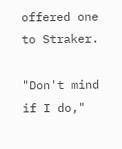offered one to Straker.

"Don't mind if I do,"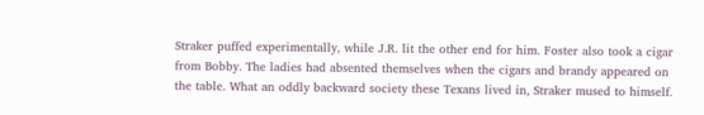Straker puffed experimentally, while J.R. lit the other end for him. Foster also took a cigar from Bobby. The ladies had absented themselves when the cigars and brandy appeared on the table. What an oddly backward society these Texans lived in, Straker mused to himself.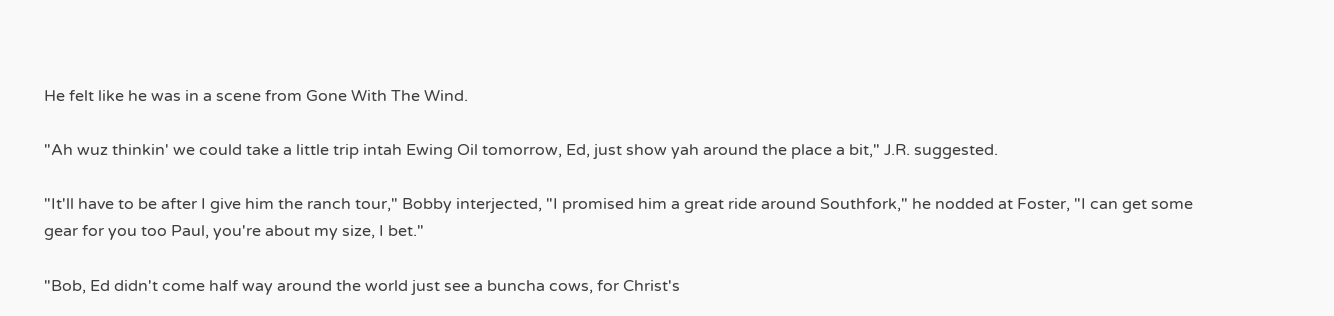He felt like he was in a scene from Gone With The Wind.

"Ah wuz thinkin' we could take a little trip intah Ewing Oil tomorrow, Ed, just show yah around the place a bit," J.R. suggested.

"It'll have to be after I give him the ranch tour," Bobby interjected, "I promised him a great ride around Southfork," he nodded at Foster, "I can get some gear for you too Paul, you're about my size, I bet."

"Bob, Ed didn't come half way around the world just see a buncha cows, for Christ's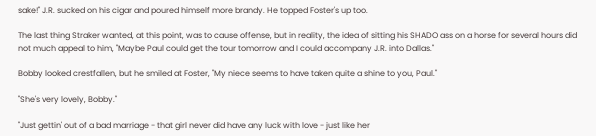sake!" J.R. sucked on his cigar and poured himself more brandy. He topped Foster's up too.

The last thing Straker wanted, at this point, was to cause offense, but in reality, the idea of sitting his SHADO ass on a horse for several hours did not much appeal to him, "Maybe Paul could get the tour tomorrow and I could accompany J.R. into Dallas."

Bobby looked crestfallen, but he smiled at Foster, "My niece seems to have taken quite a shine to you, Paul."

"She's very lovely, Bobby."

"Just gettin' out of a bad marriage - that girl never did have any luck with love - just like her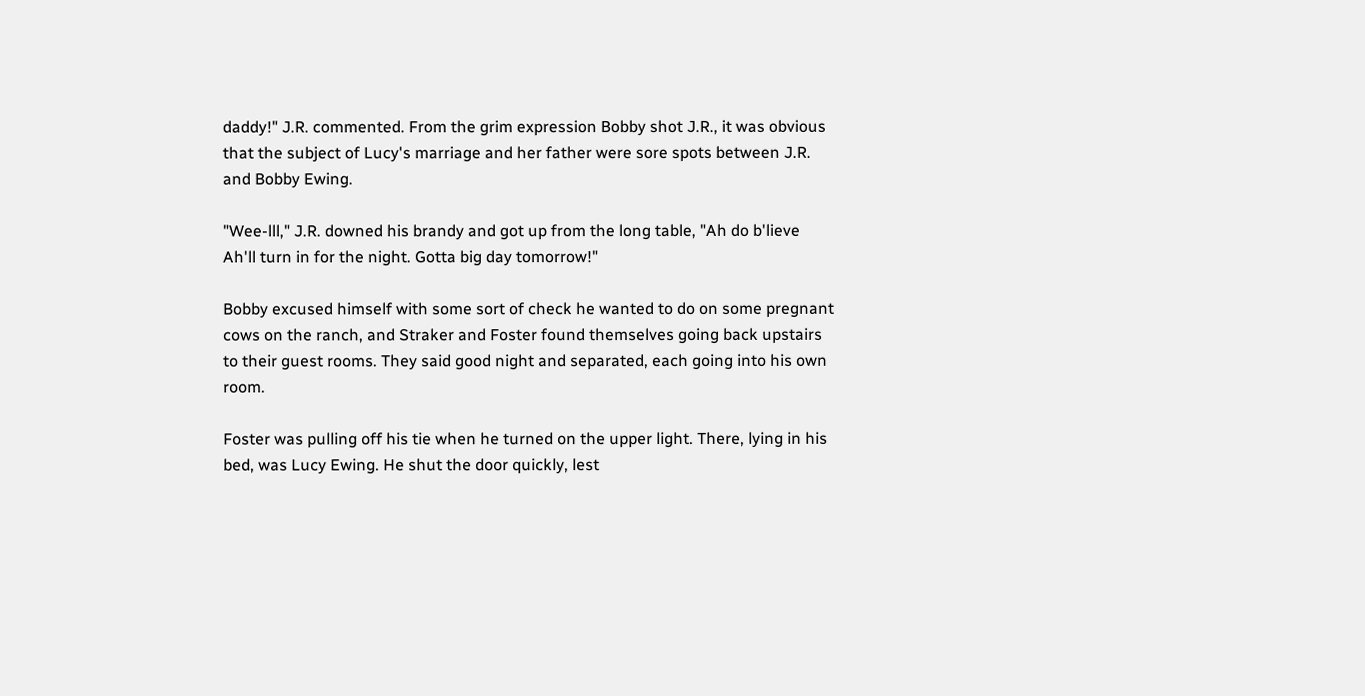daddy!" J.R. commented. From the grim expression Bobby shot J.R., it was obvious that the subject of Lucy's marriage and her father were sore spots between J.R. and Bobby Ewing.

"Wee-lll," J.R. downed his brandy and got up from the long table, "Ah do b'lieve Ah'll turn in for the night. Gotta big day tomorrow!"

Bobby excused himself with some sort of check he wanted to do on some pregnant cows on the ranch, and Straker and Foster found themselves going back upstairs to their guest rooms. They said good night and separated, each going into his own room.

Foster was pulling off his tie when he turned on the upper light. There, lying in his bed, was Lucy Ewing. He shut the door quickly, lest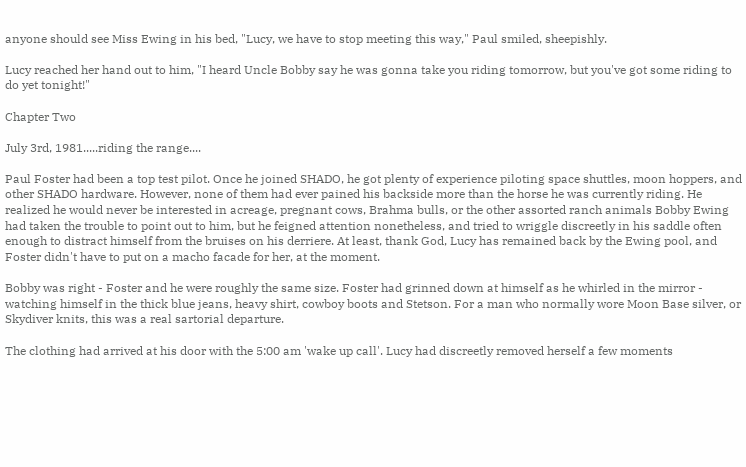anyone should see Miss Ewing in his bed, "Lucy, we have to stop meeting this way," Paul smiled, sheepishly.

Lucy reached her hand out to him, "I heard Uncle Bobby say he was gonna take you riding tomorrow, but you've got some riding to do yet tonight!"

Chapter Two

July 3rd, 1981.....riding the range....

Paul Foster had been a top test pilot. Once he joined SHADO, he got plenty of experience piloting space shuttles, moon hoppers, and other SHADO hardware. However, none of them had ever pained his backside more than the horse he was currently riding. He realized he would never be interested in acreage, pregnant cows, Brahma bulls, or the other assorted ranch animals Bobby Ewing had taken the trouble to point out to him, but he feigned attention nonetheless, and tried to wriggle discreetly in his saddle often enough to distract himself from the bruises on his derriere. At least, thank God, Lucy has remained back by the Ewing pool, and Foster didn't have to put on a macho facade for her, at the moment.

Bobby was right - Foster and he were roughly the same size. Foster had grinned down at himself as he whirled in the mirror - watching himself in the thick blue jeans, heavy shirt, cowboy boots and Stetson. For a man who normally wore Moon Base silver, or Skydiver knits, this was a real sartorial departure.

The clothing had arrived at his door with the 5:00 am 'wake up call'. Lucy had discreetly removed herself a few moments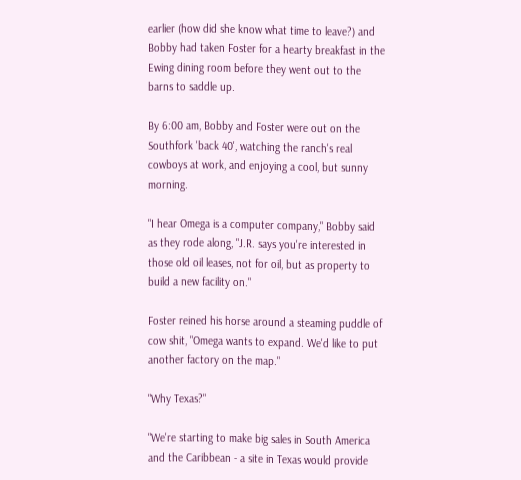earlier (how did she know what time to leave?) and Bobby had taken Foster for a hearty breakfast in the Ewing dining room before they went out to the barns to saddle up.

By 6:00 am, Bobby and Foster were out on the Southfork 'back 40', watching the ranch's real cowboys at work, and enjoying a cool, but sunny morning.

"I hear Omega is a computer company," Bobby said as they rode along, "J.R. says you're interested in those old oil leases, not for oil, but as property to build a new facility on."

Foster reined his horse around a steaming puddle of cow shit, "Omega wants to expand. We'd like to put another factory on the map."

"Why Texas?"

"We're starting to make big sales in South America and the Caribbean - a site in Texas would provide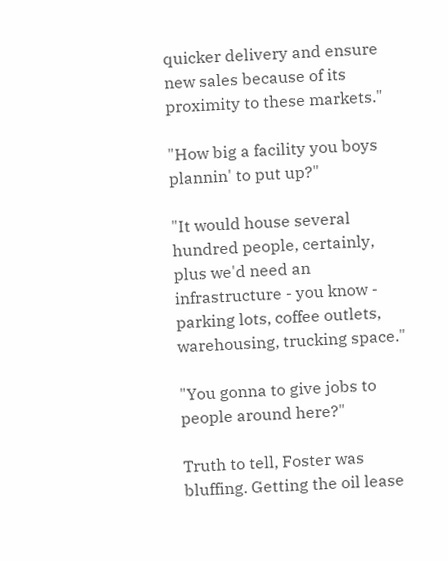quicker delivery and ensure new sales because of its proximity to these markets."

"How big a facility you boys plannin' to put up?"

"It would house several hundred people, certainly, plus we'd need an infrastructure - you know - parking lots, coffee outlets, warehousing, trucking space."

"You gonna to give jobs to people around here?"

Truth to tell, Foster was bluffing. Getting the oil lease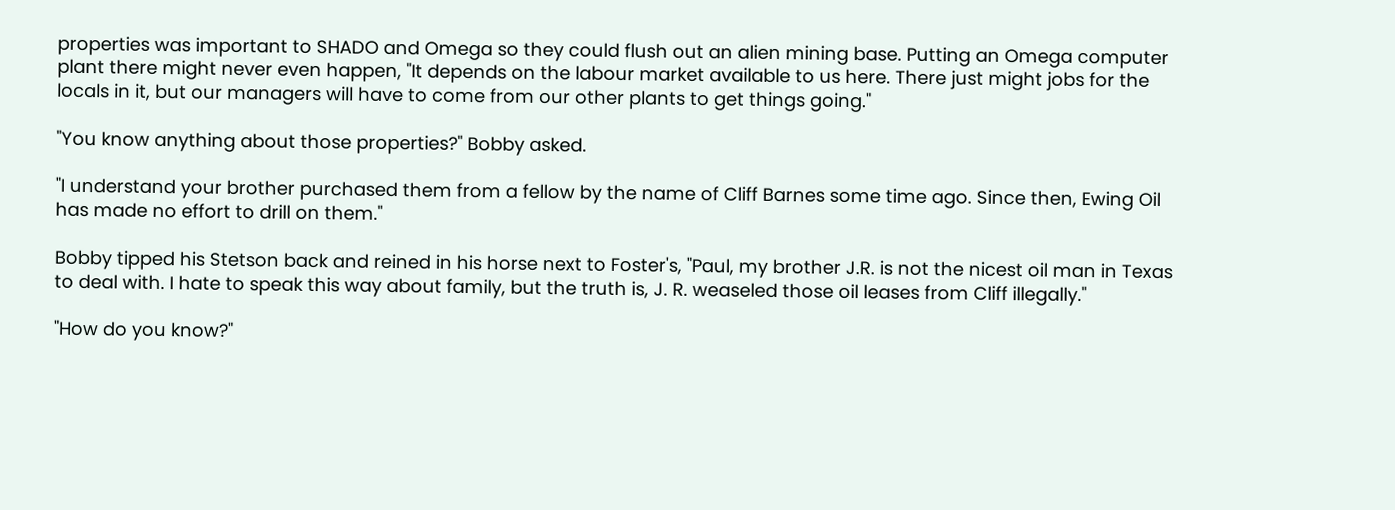properties was important to SHADO and Omega so they could flush out an alien mining base. Putting an Omega computer plant there might never even happen, "It depends on the labour market available to us here. There just might jobs for the locals in it, but our managers will have to come from our other plants to get things going."

"You know anything about those properties?" Bobby asked.

"I understand your brother purchased them from a fellow by the name of Cliff Barnes some time ago. Since then, Ewing Oil has made no effort to drill on them."

Bobby tipped his Stetson back and reined in his horse next to Foster's, "Paul, my brother J.R. is not the nicest oil man in Texas to deal with. I hate to speak this way about family, but the truth is, J. R. weaseled those oil leases from Cliff illegally."

"How do you know?"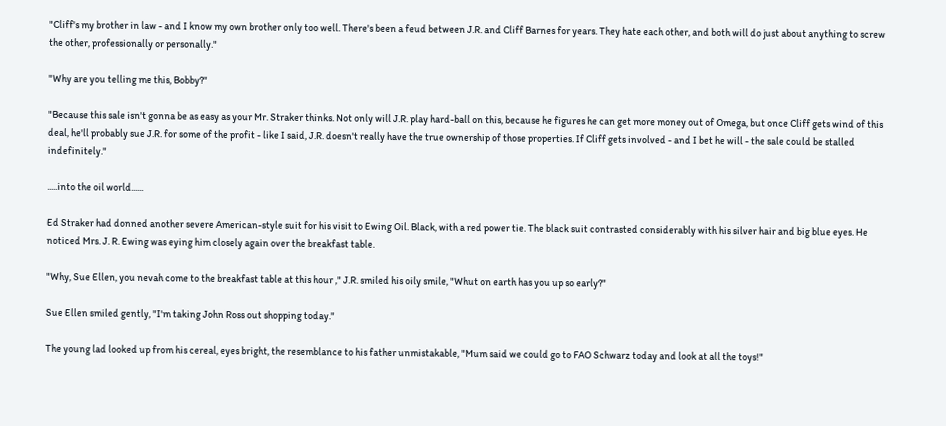"Cliff's my brother in law - and I know my own brother only too well. There's been a feud between J.R. and Cliff Barnes for years. They hate each other, and both will do just about anything to screw the other, professionally or personally."

"Why are you telling me this, Bobby?"

"Because this sale isn't gonna be as easy as your Mr. Straker thinks. Not only will J.R. play hard-ball on this, because he figures he can get more money out of Omega, but once Cliff gets wind of this deal, he'll probably sue J.R. for some of the profit - like I said, J.R. doesn't really have the true ownership of those properties. If Cliff gets involved - and I bet he will - the sale could be stalled indefinitely."

.....into the oil world......

Ed Straker had donned another severe American-style suit for his visit to Ewing Oil. Black, with a red power tie. The black suit contrasted considerably with his silver hair and big blue eyes. He noticed Mrs. J. R. Ewing was eying him closely again over the breakfast table.

"Why, Sue Ellen, you nevah come to the breakfast table at this hour ," J.R. smiled his oily smile, "Whut on earth has you up so early?"

Sue Ellen smiled gently, "I'm taking John Ross out shopping today."

The young lad looked up from his cereal, eyes bright, the resemblance to his father unmistakable, "Mum said we could go to FAO Schwarz today and look at all the toys!"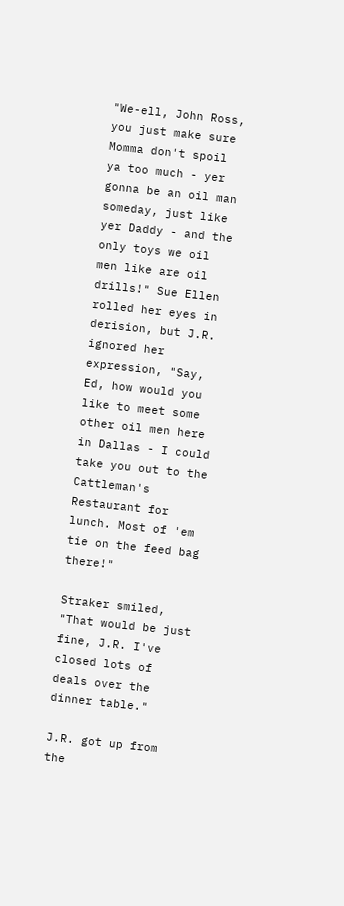"We-ell, John Ross, you just make sure Momma don't spoil ya too much - yer gonna be an oil man someday, just like yer Daddy - and the only toys we oil men like are oil drills!" Sue Ellen rolled her eyes in derision, but J.R. ignored her expression, "Say, Ed, how would you like to meet some other oil men here in Dallas - I could take you out to the Cattleman's Restaurant for lunch. Most of 'em tie on the feed bag there!"

Straker smiled, "That would be just fine, J.R. I've closed lots of deals over the dinner table."

J.R. got up from the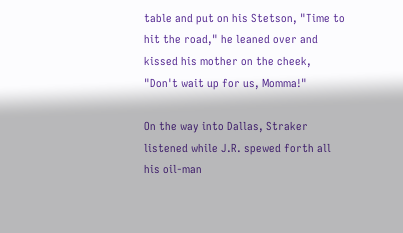table and put on his Stetson, "Time to hit the road," he leaned over and kissed his mother on the cheek, "Don't wait up for us, Momma!"

On the way into Dallas, Straker listened while J.R. spewed forth all his oil-man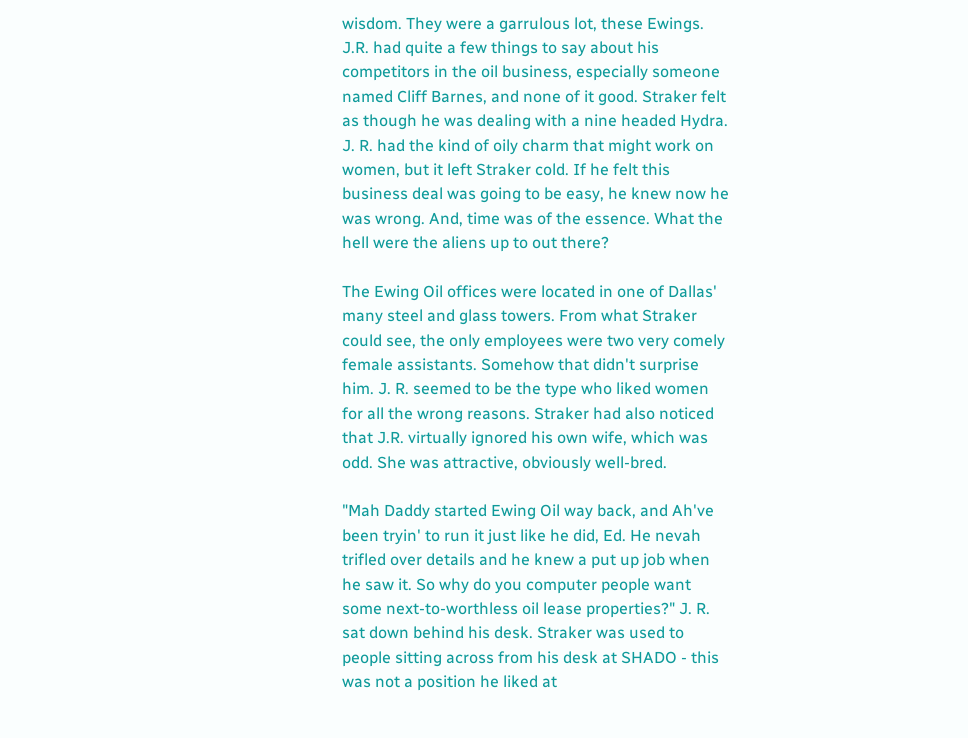wisdom. They were a garrulous lot, these Ewings. J.R. had quite a few things to say about his competitors in the oil business, especially someone named Cliff Barnes, and none of it good. Straker felt as though he was dealing with a nine headed Hydra. J. R. had the kind of oily charm that might work on women, but it left Straker cold. If he felt this business deal was going to be easy, he knew now he was wrong. And, time was of the essence. What the hell were the aliens up to out there?

The Ewing Oil offices were located in one of Dallas' many steel and glass towers. From what Straker could see, the only employees were two very comely female assistants. Somehow that didn't surprise him. J. R. seemed to be the type who liked women for all the wrong reasons. Straker had also noticed that J.R. virtually ignored his own wife, which was odd. She was attractive, obviously well-bred.

"Mah Daddy started Ewing Oil way back, and Ah've been tryin' to run it just like he did, Ed. He nevah trifled over details and he knew a put up job when he saw it. So why do you computer people want some next-to-worthless oil lease properties?" J. R. sat down behind his desk. Straker was used to people sitting across from his desk at SHADO - this was not a position he liked at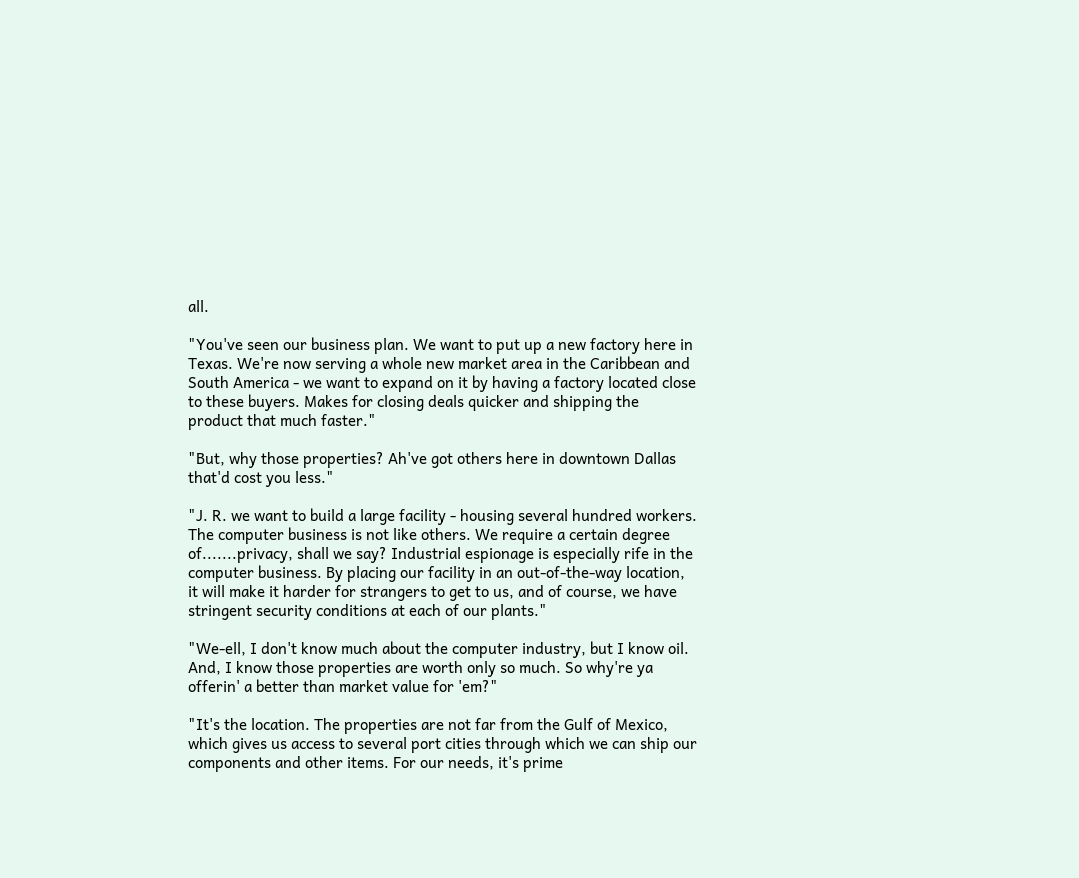all.

"You've seen our business plan. We want to put up a new factory here in Texas. We're now serving a whole new market area in the Caribbean and South America - we want to expand on it by having a factory located close to these buyers. Makes for closing deals quicker and shipping the product that much faster."

"But, why those properties? Ah've got others here in downtown Dallas that'd cost you less."

"J. R. we want to build a large facility - housing several hundred workers. The computer business is not like others. We require a certain degree of.......privacy, shall we say? Industrial espionage is especially rife in the computer business. By placing our facility in an out-of-the-way location, it will make it harder for strangers to get to us, and of course, we have stringent security conditions at each of our plants."

"We-ell, I don't know much about the computer industry, but I know oil. And, I know those properties are worth only so much. So why're ya offerin' a better than market value for 'em?"

"It's the location. The properties are not far from the Gulf of Mexico, which gives us access to several port cities through which we can ship our components and other items. For our needs, it's prime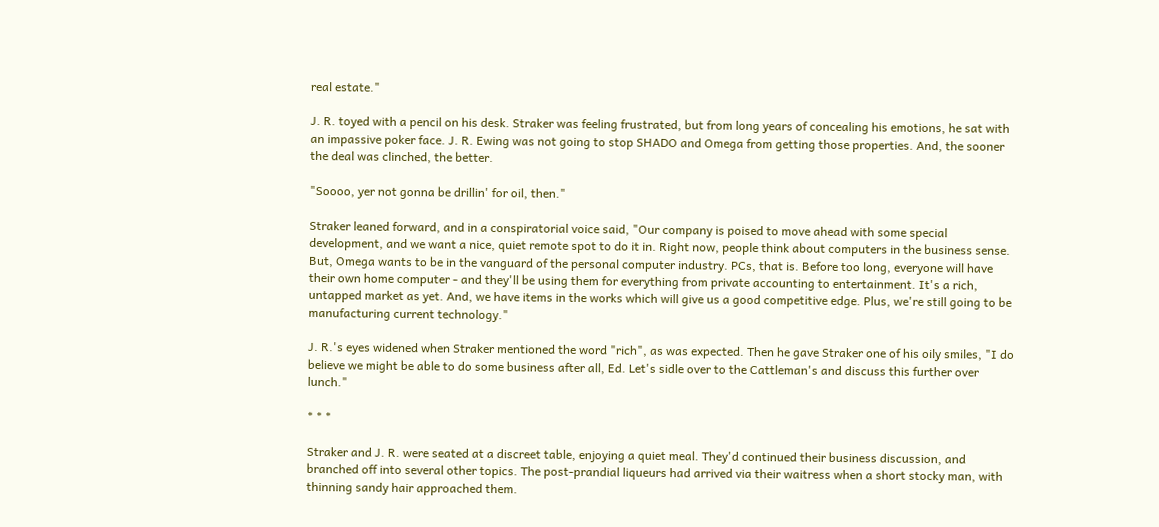real estate."

J. R. toyed with a pencil on his desk. Straker was feeling frustrated, but from long years of concealing his emotions, he sat with an impassive poker face. J. R. Ewing was not going to stop SHADO and Omega from getting those properties. And, the sooner the deal was clinched, the better.

"Soooo, yer not gonna be drillin' for oil, then."

Straker leaned forward, and in a conspiratorial voice said, "Our company is poised to move ahead with some special development, and we want a nice, quiet remote spot to do it in. Right now, people think about computers in the business sense. But, Omega wants to be in the vanguard of the personal computer industry. PCs, that is. Before too long, everyone will have their own home computer - and they'll be using them for everything from private accounting to entertainment. It's a rich, untapped market as yet. And, we have items in the works which will give us a good competitive edge. Plus, we're still going to be manufacturing current technology."

J. R.'s eyes widened when Straker mentioned the word "rich", as was expected. Then he gave Straker one of his oily smiles, "I do believe we might be able to do some business after all, Ed. Let's sidle over to the Cattleman's and discuss this further over lunch."

* * *

Straker and J. R. were seated at a discreet table, enjoying a quiet meal. They'd continued their business discussion, and branched off into several other topics. The post-prandial liqueurs had arrived via their waitress when a short stocky man, with thinning sandy hair approached them.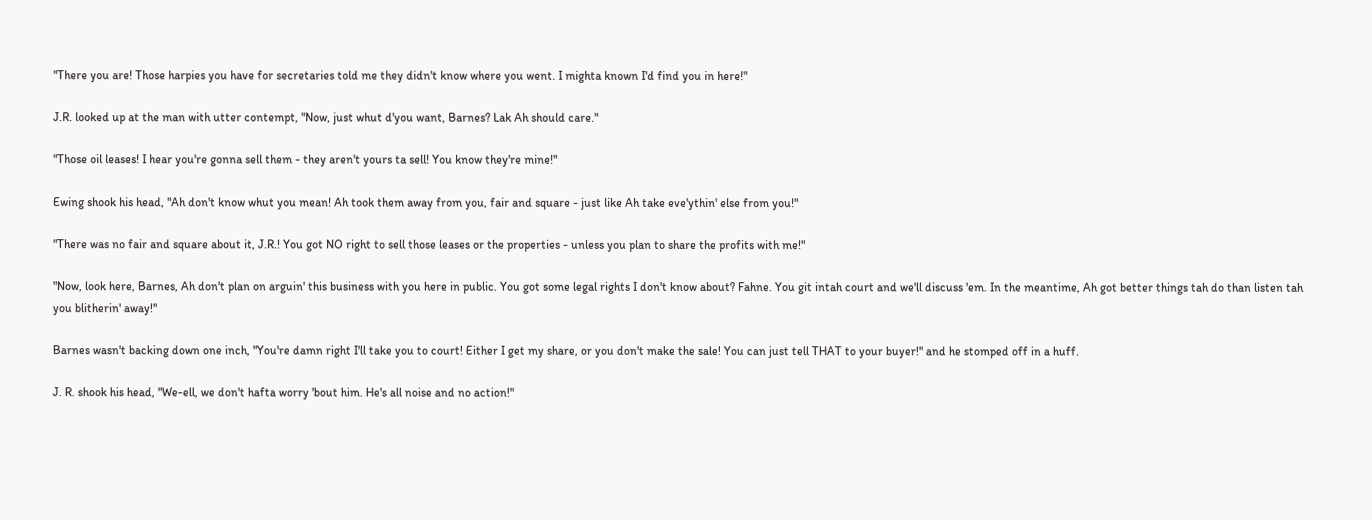"There you are! Those harpies you have for secretaries told me they didn't know where you went. I mighta known I'd find you in here!"

J.R. looked up at the man with utter contempt, "Now, just whut d'you want, Barnes? Lak Ah should care."

"Those oil leases! I hear you're gonna sell them - they aren't yours ta sell! You know they're mine!"

Ewing shook his head, "Ah don't know whut you mean! Ah took them away from you, fair and square - just like Ah take eve'ythin' else from you!"

"There was no fair and square about it, J.R.! You got NO right to sell those leases or the properties - unless you plan to share the profits with me!"

"Now, look here, Barnes, Ah don't plan on arguin' this business with you here in public. You got some legal rights I don't know about? Fahne. You git intah court and we'll discuss 'em. In the meantime, Ah got better things tah do than listen tah you blitherin' away!"

Barnes wasn't backing down one inch, "You're damn right I'll take you to court! Either I get my share, or you don't make the sale! You can just tell THAT to your buyer!" and he stomped off in a huff.

J. R. shook his head, "We-ell, we don't hafta worry 'bout him. He's all noise and no action!"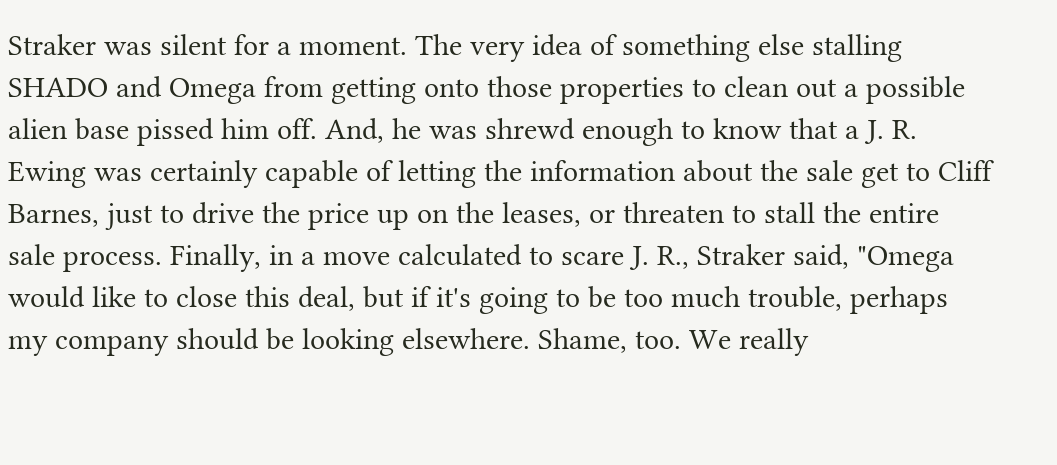Straker was silent for a moment. The very idea of something else stalling SHADO and Omega from getting onto those properties to clean out a possible alien base pissed him off. And, he was shrewd enough to know that a J. R. Ewing was certainly capable of letting the information about the sale get to Cliff Barnes, just to drive the price up on the leases, or threaten to stall the entire sale process. Finally, in a move calculated to scare J. R., Straker said, "Omega would like to close this deal, but if it's going to be too much trouble, perhaps my company should be looking elsewhere. Shame, too. We really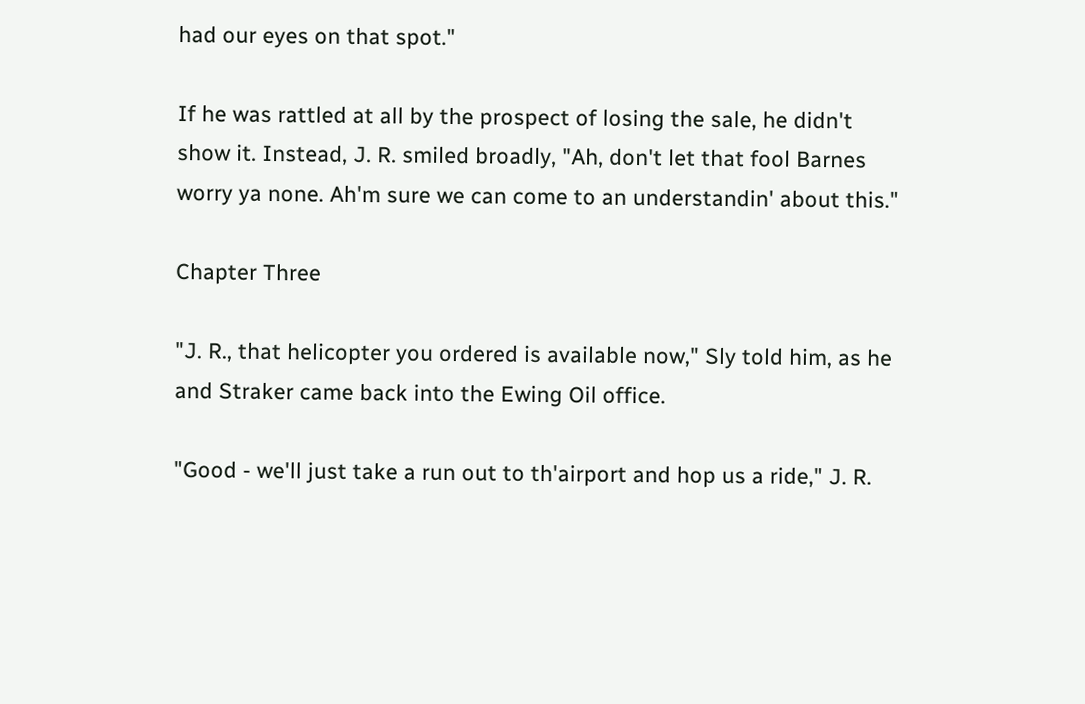had our eyes on that spot."

If he was rattled at all by the prospect of losing the sale, he didn't show it. Instead, J. R. smiled broadly, "Ah, don't let that fool Barnes worry ya none. Ah'm sure we can come to an understandin' about this."

Chapter Three

"J. R., that helicopter you ordered is available now," Sly told him, as he and Straker came back into the Ewing Oil office.

"Good - we'll just take a run out to th'airport and hop us a ride," J. R.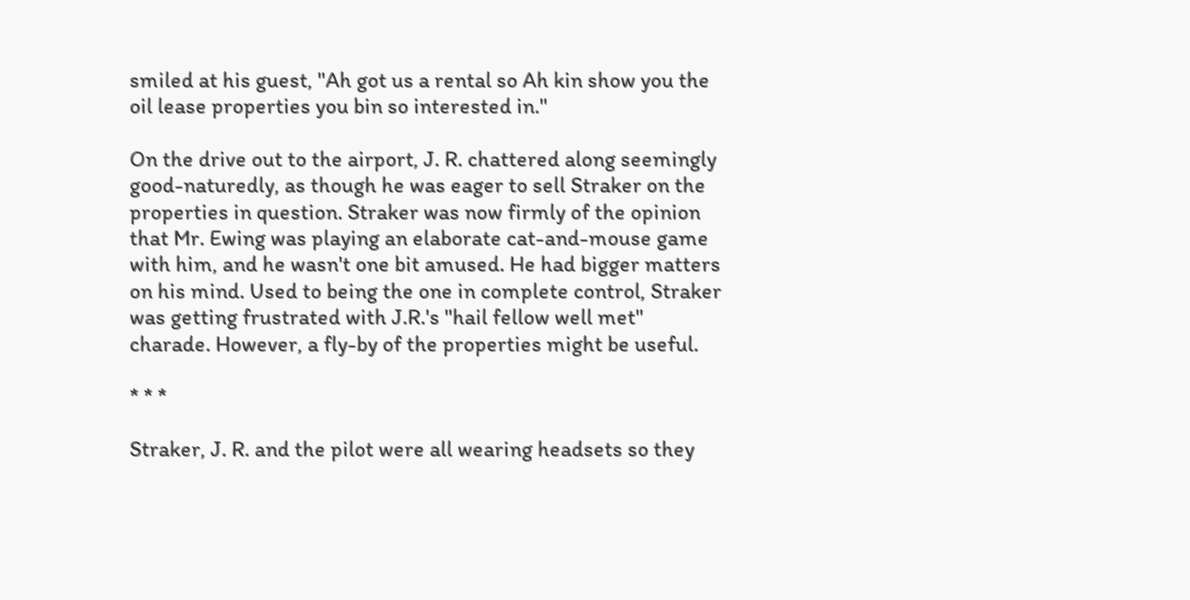smiled at his guest, "Ah got us a rental so Ah kin show you the oil lease properties you bin so interested in."

On the drive out to the airport, J. R. chattered along seemingly good-naturedly, as though he was eager to sell Straker on the properties in question. Straker was now firmly of the opinion that Mr. Ewing was playing an elaborate cat-and-mouse game with him, and he wasn't one bit amused. He had bigger matters on his mind. Used to being the one in complete control, Straker was getting frustrated with J.R.'s "hail fellow well met" charade. However, a fly-by of the properties might be useful.

* * *

Straker, J. R. and the pilot were all wearing headsets so they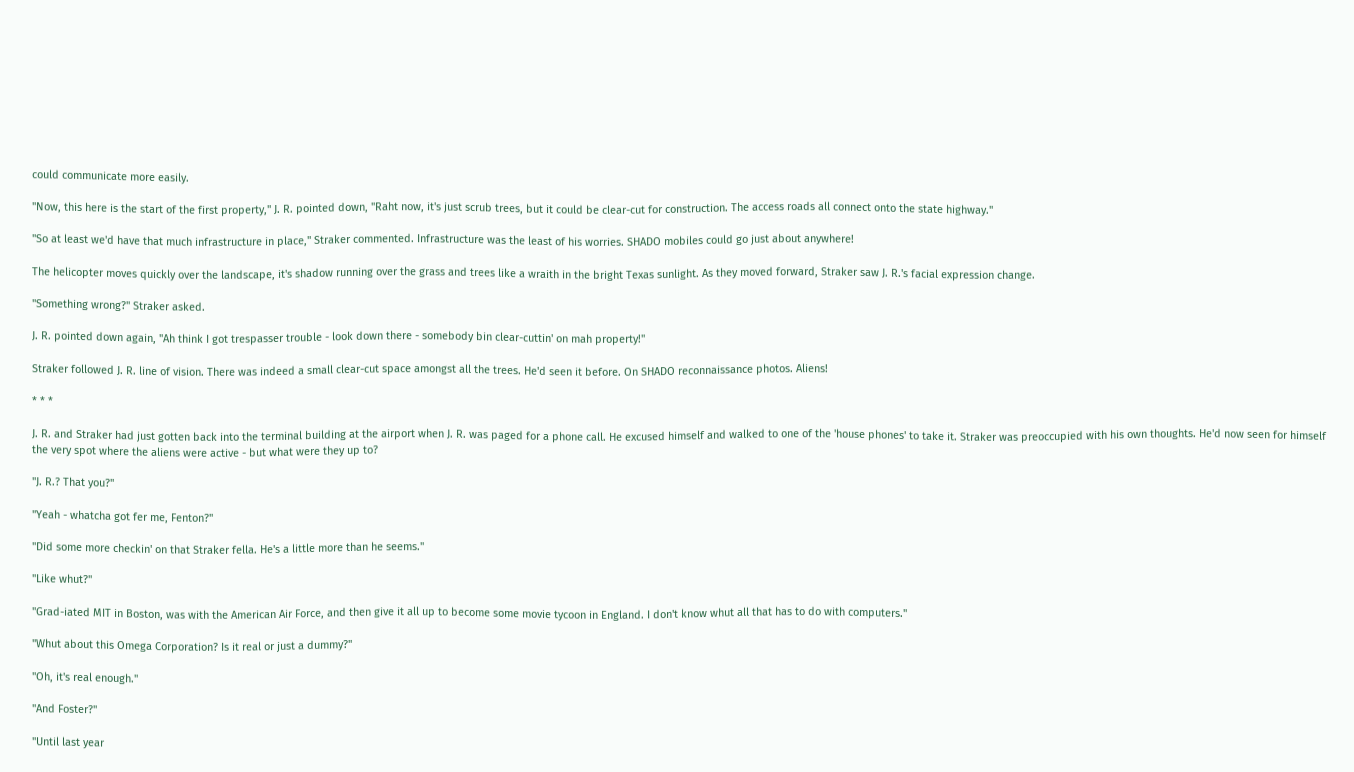could communicate more easily.

"Now, this here is the start of the first property," J. R. pointed down, "Raht now, it's just scrub trees, but it could be clear-cut for construction. The access roads all connect onto the state highway."

"So at least we'd have that much infrastructure in place," Straker commented. Infrastructure was the least of his worries. SHADO mobiles could go just about anywhere!

The helicopter moves quickly over the landscape, it's shadow running over the grass and trees like a wraith in the bright Texas sunlight. As they moved forward, Straker saw J. R.'s facial expression change.

"Something wrong?" Straker asked.

J. R. pointed down again, "Ah think I got trespasser trouble - look down there - somebody bin clear-cuttin' on mah property!"

Straker followed J. R. line of vision. There was indeed a small clear-cut space amongst all the trees. He'd seen it before. On SHADO reconnaissance photos. Aliens!

* * *

J. R. and Straker had just gotten back into the terminal building at the airport when J. R. was paged for a phone call. He excused himself and walked to one of the 'house phones' to take it. Straker was preoccupied with his own thoughts. He'd now seen for himself the very spot where the aliens were active - but what were they up to?

"J. R.? That you?"

"Yeah - whatcha got fer me, Fenton?"

"Did some more checkin' on that Straker fella. He's a little more than he seems."

"Like whut?"

"Grad-iated MIT in Boston, was with the American Air Force, and then give it all up to become some movie tycoon in England. I don't know whut all that has to do with computers."

"Whut about this Omega Corporation? Is it real or just a dummy?"

"Oh, it's real enough."

"And Foster?"

"Until last year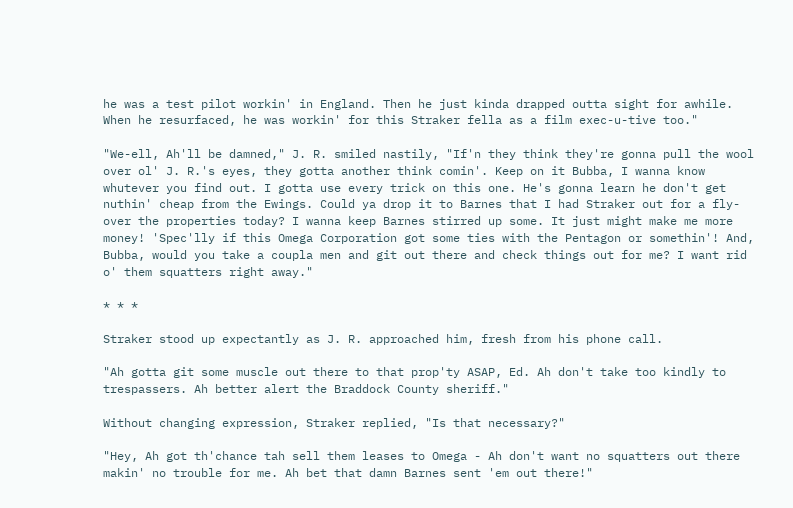he was a test pilot workin' in England. Then he just kinda drapped outta sight for awhile. When he resurfaced, he was workin' for this Straker fella as a film exec-u-tive too."

"We-ell, Ah'll be damned," J. R. smiled nastily, "If'n they think they're gonna pull the wool over ol' J. R.'s eyes, they gotta another think comin'. Keep on it Bubba, I wanna know whutever you find out. I gotta use every trick on this one. He's gonna learn he don't get nuthin' cheap from the Ewings. Could ya drop it to Barnes that I had Straker out for a fly-over the properties today? I wanna keep Barnes stirred up some. It just might make me more money! 'Spec'lly if this Omega Corporation got some ties with the Pentagon or somethin'! And, Bubba, would you take a coupla men and git out there and check things out for me? I want rid o' them squatters right away."

* * *

Straker stood up expectantly as J. R. approached him, fresh from his phone call.

"Ah gotta git some muscle out there to that prop'ty ASAP, Ed. Ah don't take too kindly to trespassers. Ah better alert the Braddock County sheriff."

Without changing expression, Straker replied, "Is that necessary?"

"Hey, Ah got th'chance tah sell them leases to Omega - Ah don't want no squatters out there makin' no trouble for me. Ah bet that damn Barnes sent 'em out there!"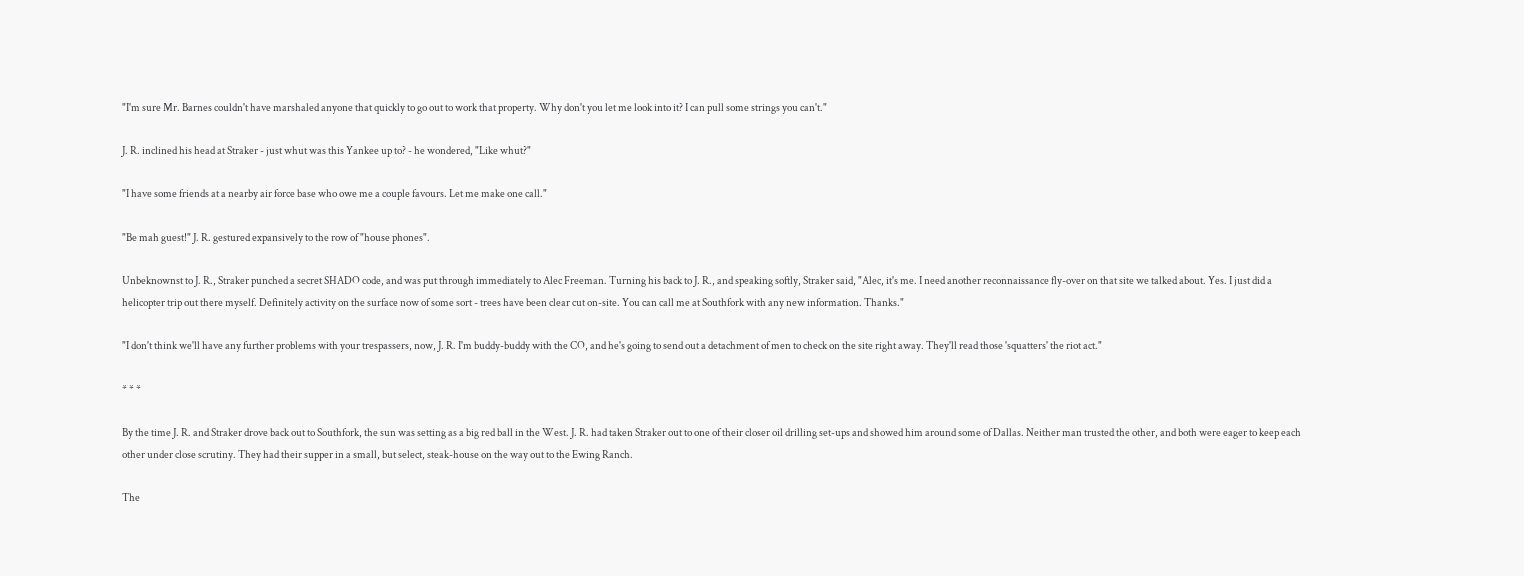"I'm sure Mr. Barnes couldn't have marshaled anyone that quickly to go out to work that property. Why don't you let me look into it? I can pull some strings you can't."

J. R. inclined his head at Straker - just whut was this Yankee up to? - he wondered, "Like whut?"

"I have some friends at a nearby air force base who owe me a couple favours. Let me make one call."

"Be mah guest!" J. R. gestured expansively to the row of "house phones".

Unbeknownst to J. R., Straker punched a secret SHADO code, and was put through immediately to Alec Freeman. Turning his back to J. R., and speaking softly, Straker said, "Alec, it's me. I need another reconnaissance fly-over on that site we talked about. Yes. I just did a helicopter trip out there myself. Definitely activity on the surface now of some sort - trees have been clear cut on-site. You can call me at Southfork with any new information. Thanks."

"I don't think we'll have any further problems with your trespassers, now, J. R. I'm buddy-buddy with the CO, and he's going to send out a detachment of men to check on the site right away. They'll read those 'squatters' the riot act."

* * *

By the time J. R. and Straker drove back out to Southfork, the sun was setting as a big red ball in the West. J. R. had taken Straker out to one of their closer oil drilling set-ups and showed him around some of Dallas. Neither man trusted the other, and both were eager to keep each other under close scrutiny. They had their supper in a small, but select, steak-house on the way out to the Ewing Ranch.

The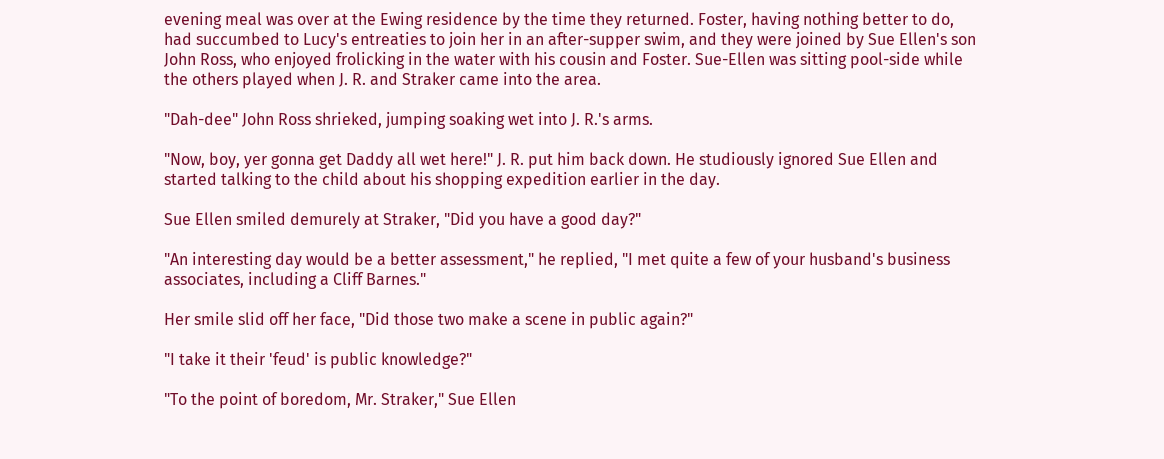evening meal was over at the Ewing residence by the time they returned. Foster, having nothing better to do, had succumbed to Lucy's entreaties to join her in an after-supper swim, and they were joined by Sue Ellen's son John Ross, who enjoyed frolicking in the water with his cousin and Foster. Sue-Ellen was sitting pool-side while the others played when J. R. and Straker came into the area.

"Dah-dee" John Ross shrieked, jumping soaking wet into J. R.'s arms.

"Now, boy, yer gonna get Daddy all wet here!" J. R. put him back down. He studiously ignored Sue Ellen and started talking to the child about his shopping expedition earlier in the day.

Sue Ellen smiled demurely at Straker, "Did you have a good day?"

"An interesting day would be a better assessment," he replied, "I met quite a few of your husband's business associates, including a Cliff Barnes."

Her smile slid off her face, "Did those two make a scene in public again?"

"I take it their 'feud' is public knowledge?"

"To the point of boredom, Mr. Straker," Sue Ellen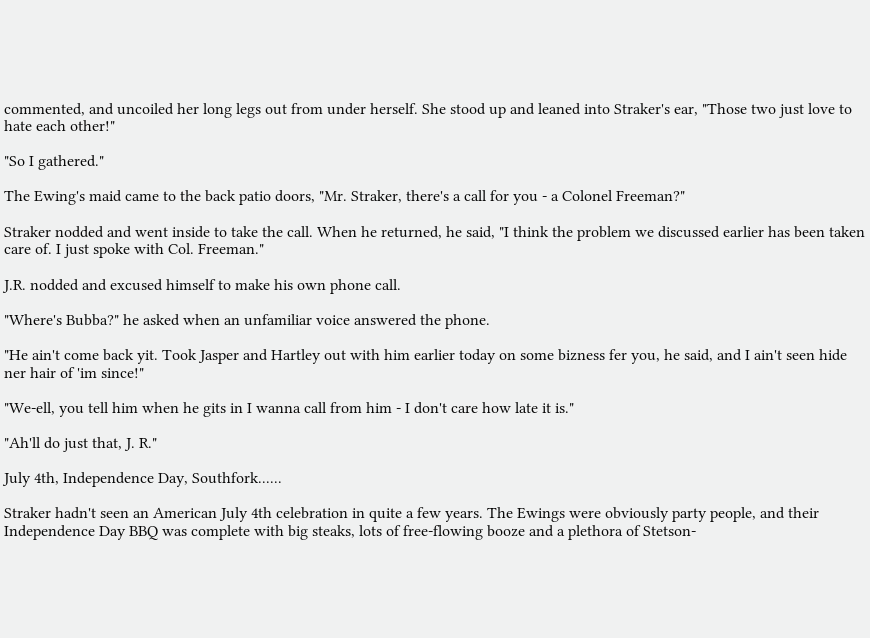commented, and uncoiled her long legs out from under herself. She stood up and leaned into Straker's ear, "Those two just love to hate each other!"

"So I gathered."

The Ewing's maid came to the back patio doors, "Mr. Straker, there's a call for you - a Colonel Freeman?"

Straker nodded and went inside to take the call. When he returned, he said, "I think the problem we discussed earlier has been taken care of. I just spoke with Col. Freeman."

J.R. nodded and excused himself to make his own phone call.

"Where's Bubba?" he asked when an unfamiliar voice answered the phone.

"He ain't come back yit. Took Jasper and Hartley out with him earlier today on some bizness fer you, he said, and I ain't seen hide ner hair of 'im since!"

"We-ell, you tell him when he gits in I wanna call from him - I don't care how late it is."

"Ah'll do just that, J. R."

July 4th, Independence Day, Southfork......

Straker hadn't seen an American July 4th celebration in quite a few years. The Ewings were obviously party people, and their Independence Day BBQ was complete with big steaks, lots of free-flowing booze and a plethora of Stetson-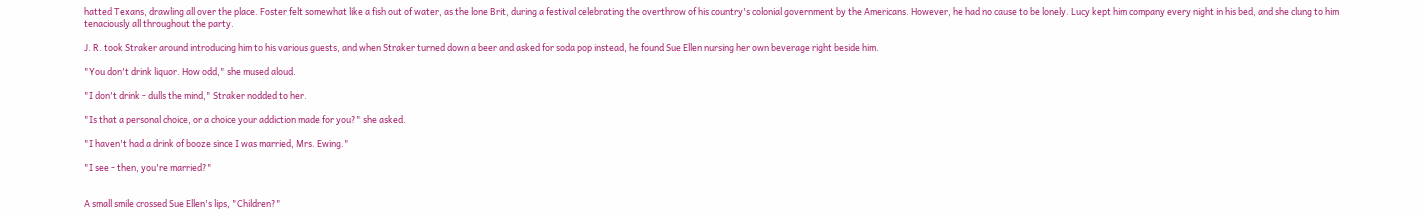hatted Texans, drawling all over the place. Foster felt somewhat like a fish out of water, as the lone Brit, during a festival celebrating the overthrow of his country's colonial government by the Americans. However, he had no cause to be lonely. Lucy kept him company every night in his bed, and she clung to him tenaciously all throughout the party.

J. R. took Straker around introducing him to his various guests, and when Straker turned down a beer and asked for soda pop instead, he found Sue Ellen nursing her own beverage right beside him.

"You don't drink liquor. How odd," she mused aloud.

"I don't drink - dulls the mind," Straker nodded to her.

"Is that a personal choice, or a choice your addiction made for you?" she asked.

"I haven't had a drink of booze since I was married, Mrs. Ewing."

"I see - then, you're married?"


A small smile crossed Sue Ellen's lips, "Children?"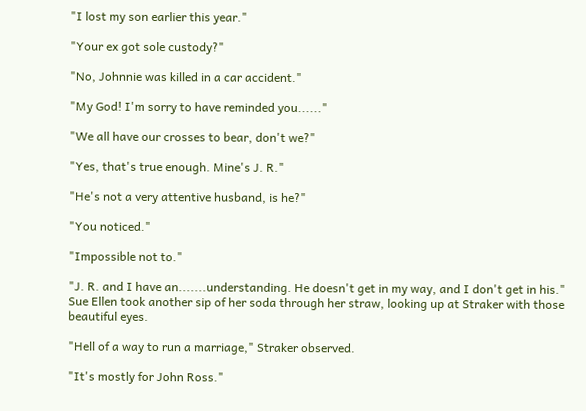"I lost my son earlier this year."

"Your ex got sole custody?"

"No, Johnnie was killed in a car accident."

"My God! I'm sorry to have reminded you......"

"We all have our crosses to bear, don't we?"

"Yes, that's true enough. Mine's J. R."

"He's not a very attentive husband, is he?"

"You noticed."

"Impossible not to."

"J. R. and I have an.......understanding. He doesn't get in my way, and I don't get in his." Sue Ellen took another sip of her soda through her straw, looking up at Straker with those beautiful eyes.

"Hell of a way to run a marriage," Straker observed.

"It's mostly for John Ross."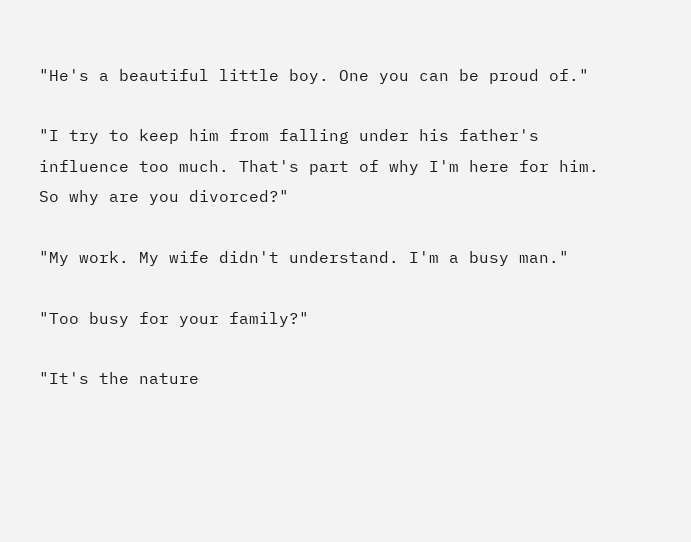"He's a beautiful little boy. One you can be proud of."

"I try to keep him from falling under his father's influence too much. That's part of why I'm here for him. So why are you divorced?"

"My work. My wife didn't understand. I'm a busy man."

"Too busy for your family?"

"It's the nature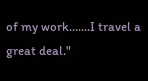of my work.......I travel a great deal."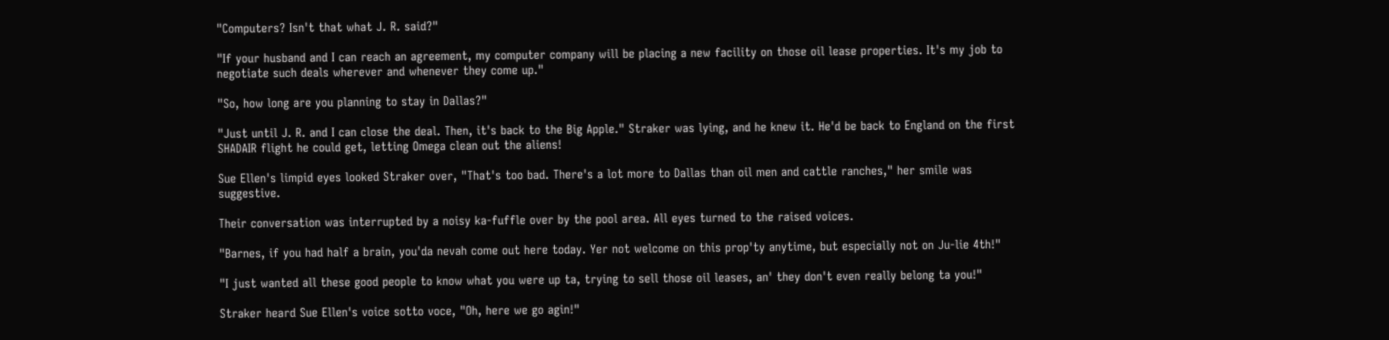"Computers? Isn't that what J. R. said?"

"If your husband and I can reach an agreement, my computer company will be placing a new facility on those oil lease properties. It's my job to negotiate such deals wherever and whenever they come up."

"So, how long are you planning to stay in Dallas?"

"Just until J. R. and I can close the deal. Then, it's back to the Big Apple." Straker was lying, and he knew it. He'd be back to England on the first SHADAIR flight he could get, letting Omega clean out the aliens!

Sue Ellen's limpid eyes looked Straker over, "That's too bad. There's a lot more to Dallas than oil men and cattle ranches," her smile was suggestive.

Their conversation was interrupted by a noisy ka-fuffle over by the pool area. All eyes turned to the raised voices.

"Barnes, if you had half a brain, you'da nevah come out here today. Yer not welcome on this prop'ty anytime, but especially not on Ju-lie 4th!"

"I just wanted all these good people to know what you were up ta, trying to sell those oil leases, an' they don't even really belong ta you!"

Straker heard Sue Ellen's voice sotto voce, "Oh, here we go agin!"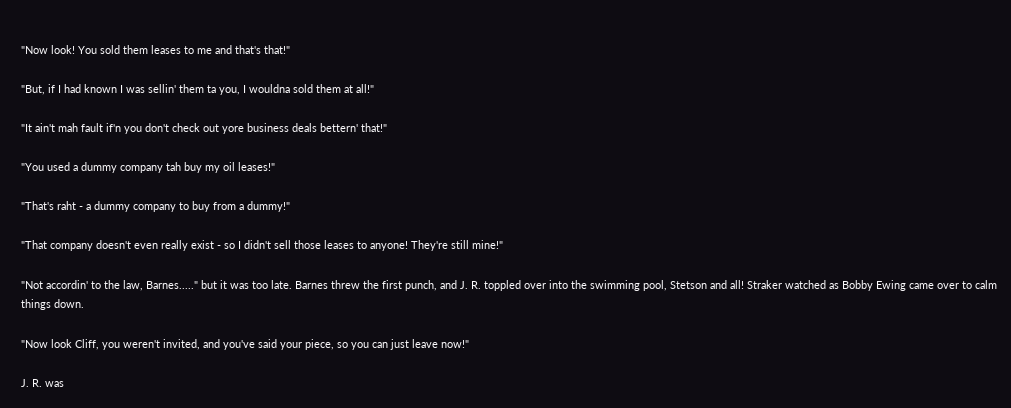"Now look! You sold them leases to me and that's that!"

"But, if I had known I was sellin' them ta you, I wouldna sold them at all!"

"It ain't mah fault if'n you don't check out yore business deals bettern' that!"

"You used a dummy company tah buy my oil leases!"

"That's raht - a dummy company to buy from a dummy!"

"That company doesn't even really exist - so I didn't sell those leases to anyone! They're still mine!"

"Not accordin' to the law, Barnes....." but it was too late. Barnes threw the first punch, and J. R. toppled over into the swimming pool, Stetson and all! Straker watched as Bobby Ewing came over to calm things down.

"Now look Cliff, you weren't invited, and you've said your piece, so you can just leave now!"

J. R. was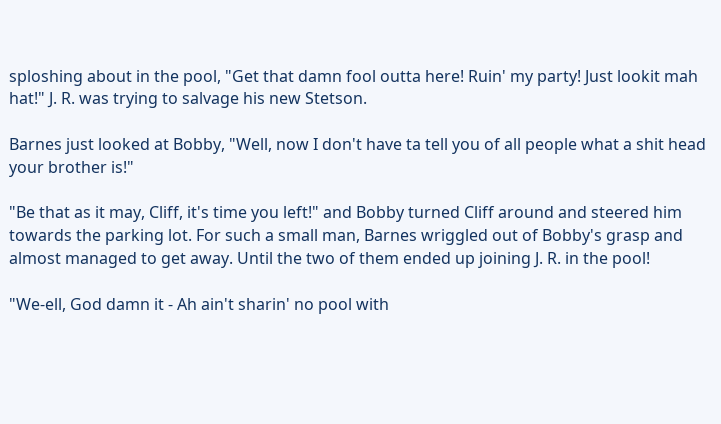sploshing about in the pool, "Get that damn fool outta here! Ruin' my party! Just lookit mah hat!" J. R. was trying to salvage his new Stetson.

Barnes just looked at Bobby, "Well, now I don't have ta tell you of all people what a shit head your brother is!"

"Be that as it may, Cliff, it's time you left!" and Bobby turned Cliff around and steered him towards the parking lot. For such a small man, Barnes wriggled out of Bobby's grasp and almost managed to get away. Until the two of them ended up joining J. R. in the pool!

"We-ell, God damn it - Ah ain't sharin' no pool with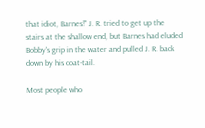that idiot, Barnes!" J. R. tried to get up the stairs at the shallow end, but Barnes had eluded Bobby's grip in the water and pulled J. R. back down by his coat-tail.

Most people who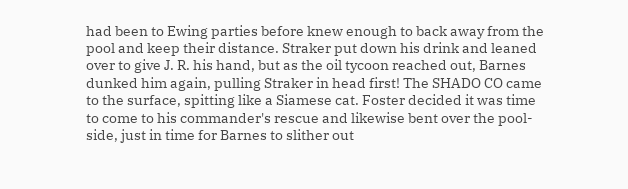had been to Ewing parties before knew enough to back away from the pool and keep their distance. Straker put down his drink and leaned over to give J. R. his hand, but as the oil tycoon reached out, Barnes dunked him again, pulling Straker in head first! The SHADO CO came to the surface, spitting like a Siamese cat. Foster decided it was time to come to his commander's rescue and likewise bent over the pool-side, just in time for Barnes to slither out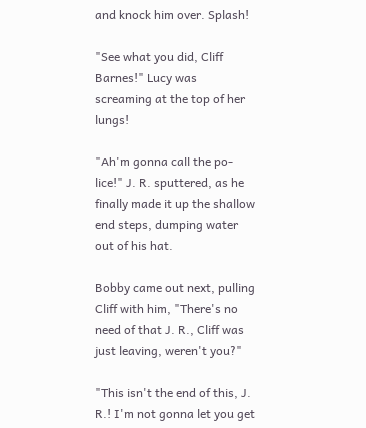and knock him over. Splash!

"See what you did, Cliff Barnes!" Lucy was screaming at the top of her lungs!

"Ah'm gonna call the po-lice!" J. R. sputtered, as he finally made it up the shallow end steps, dumping water out of his hat.

Bobby came out next, pulling Cliff with him, "There's no need of that J. R., Cliff was just leaving, weren't you?"

"This isn't the end of this, J. R.! I'm not gonna let you get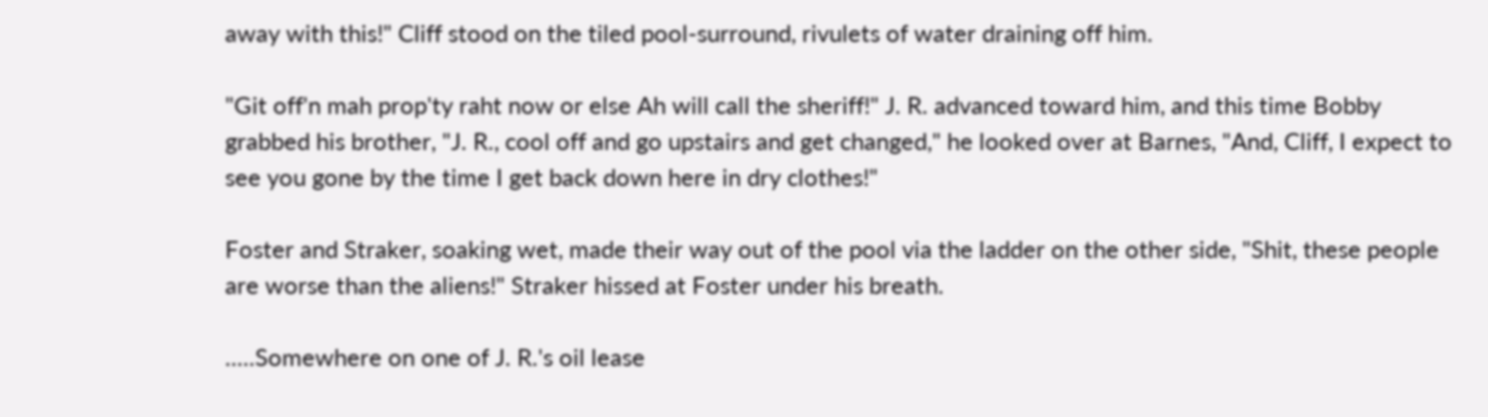away with this!" Cliff stood on the tiled pool-surround, rivulets of water draining off him.

"Git off'n mah prop'ty raht now or else Ah will call the sheriff!" J. R. advanced toward him, and this time Bobby grabbed his brother, "J. R., cool off and go upstairs and get changed," he looked over at Barnes, "And, Cliff, I expect to see you gone by the time I get back down here in dry clothes!"

Foster and Straker, soaking wet, made their way out of the pool via the ladder on the other side, "Shit, these people are worse than the aliens!" Straker hissed at Foster under his breath.

.....Somewhere on one of J. R.'s oil lease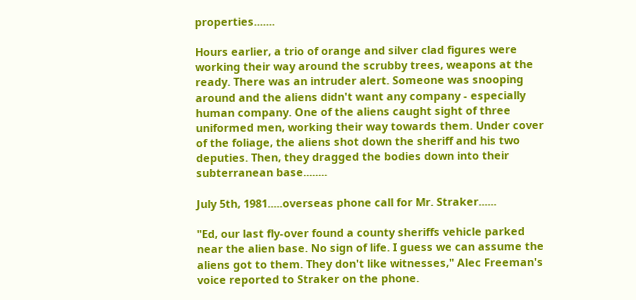properties.......

Hours earlier, a trio of orange and silver clad figures were working their way around the scrubby trees, weapons at the ready. There was an intruder alert. Someone was snooping around and the aliens didn't want any company - especially human company. One of the aliens caught sight of three uniformed men, working their way towards them. Under cover of the foliage, the aliens shot down the sheriff and his two deputies. Then, they dragged the bodies down into their subterranean base........

July 5th, 1981.....overseas phone call for Mr. Straker......

"Ed, our last fly-over found a county sheriffs vehicle parked near the alien base. No sign of life. I guess we can assume the aliens got to them. They don't like witnesses," Alec Freeman's voice reported to Straker on the phone.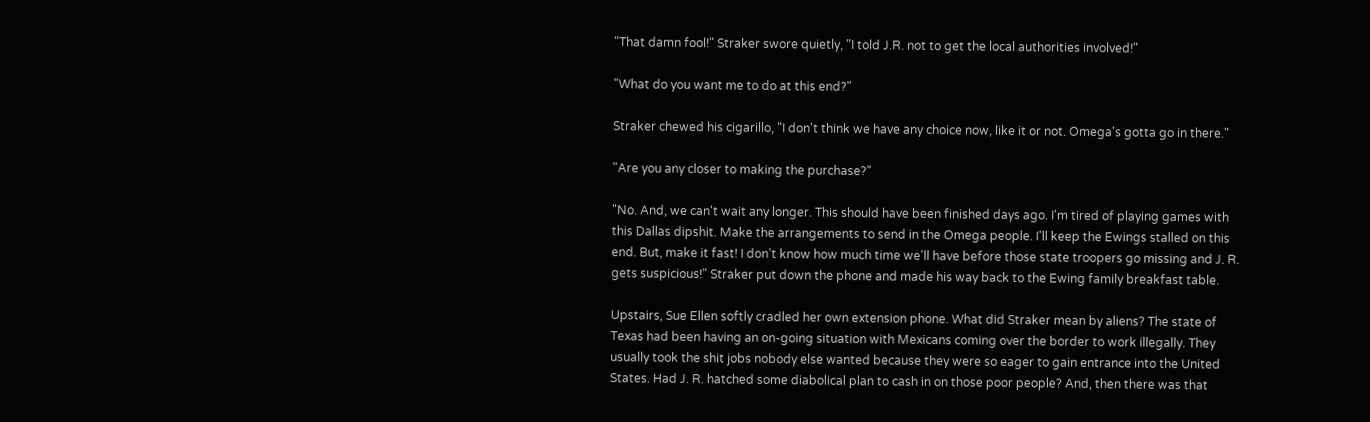"That damn fool!" Straker swore quietly, "I told J.R. not to get the local authorities involved!"

"What do you want me to do at this end?"

Straker chewed his cigarillo, "I don't think we have any choice now, like it or not. Omega's gotta go in there."

"Are you any closer to making the purchase?"

"No. And, we can't wait any longer. This should have been finished days ago. I'm tired of playing games with this Dallas dipshit. Make the arrangements to send in the Omega people. I'll keep the Ewings stalled on this end. But, make it fast! I don't know how much time we'll have before those state troopers go missing and J. R. gets suspicious!" Straker put down the phone and made his way back to the Ewing family breakfast table.

Upstairs, Sue Ellen softly cradled her own extension phone. What did Straker mean by aliens? The state of Texas had been having an on-going situation with Mexicans coming over the border to work illegally. They usually took the shit jobs nobody else wanted because they were so eager to gain entrance into the United States. Had J. R. hatched some diabolical plan to cash in on those poor people? And, then there was that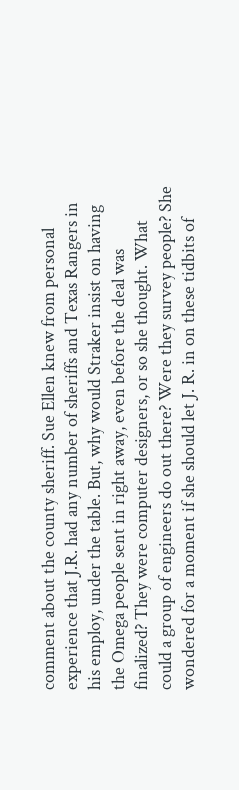comment about the county sheriff. Sue Ellen knew from personal experience that J.R. had any number of sheriffs and Texas Rangers in his employ, under the table. But, why would Straker insist on having the Omega people sent in right away, even before the deal was finalized? They were computer designers, or so she thought. What could a group of engineers do out there? Were they survey people? She wondered for a moment if she should let J. R. in on these tidbits of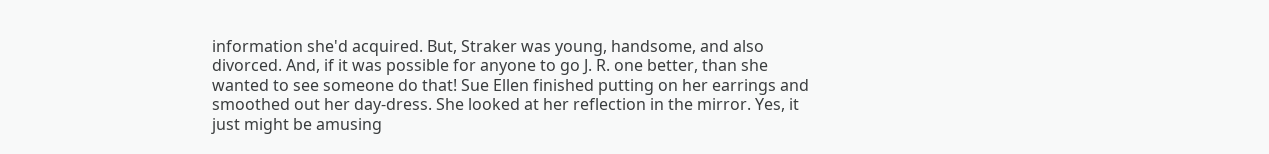information she'd acquired. But, Straker was young, handsome, and also divorced. And, if it was possible for anyone to go J. R. one better, than she wanted to see someone do that! Sue Ellen finished putting on her earrings and smoothed out her day-dress. She looked at her reflection in the mirror. Yes, it just might be amusing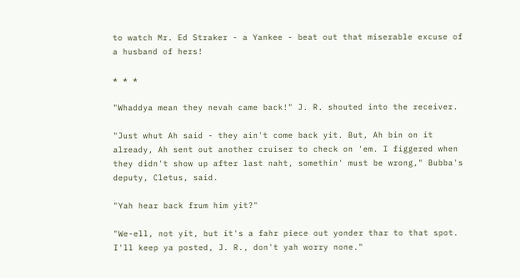to watch Mr. Ed Straker - a Yankee - beat out that miserable excuse of a husband of hers!

* * *

"Whaddya mean they nevah came back!" J. R. shouted into the receiver.

"Just whut Ah said - they ain't come back yit. But, Ah bin on it already, Ah sent out another cruiser to check on 'em. I figgered when they didn't show up after last naht, somethin' must be wrong," Bubba's deputy, Cletus, said.

"Yah hear back frum him yit?"

"We-ell, not yit, but it's a fahr piece out yonder thar to that spot. I'll keep ya posted, J. R., don't yah worry none."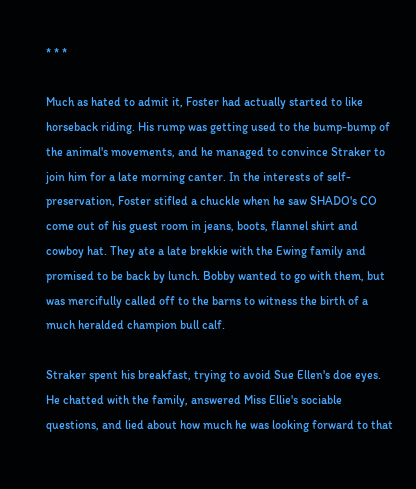* * *

Much as hated to admit it, Foster had actually started to like horseback riding. His rump was getting used to the bump-bump of the animal's movements, and he managed to convince Straker to join him for a late morning canter. In the interests of self-preservation, Foster stifled a chuckle when he saw SHADO's CO come out of his guest room in jeans, boots, flannel shirt and cowboy hat. They ate a late brekkie with the Ewing family and promised to be back by lunch. Bobby wanted to go with them, but was mercifully called off to the barns to witness the birth of a much heralded champion bull calf.

Straker spent his breakfast, trying to avoid Sue Ellen's doe eyes. He chatted with the family, answered Miss Ellie's sociable questions, and lied about how much he was looking forward to that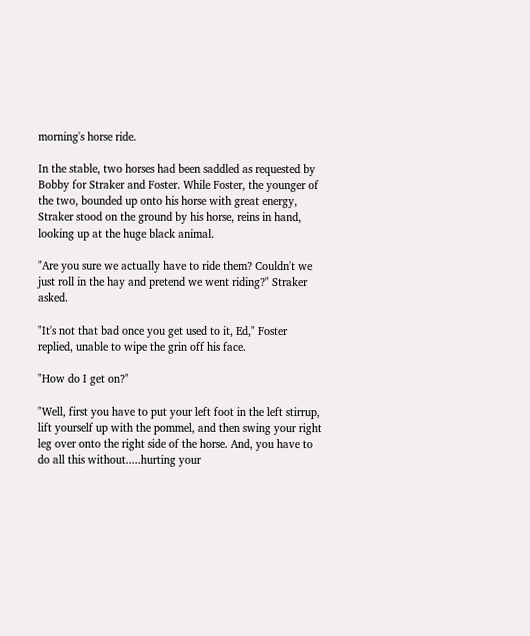morning's horse ride.

In the stable, two horses had been saddled as requested by Bobby for Straker and Foster. While Foster, the younger of the two, bounded up onto his horse with great energy, Straker stood on the ground by his horse, reins in hand, looking up at the huge black animal.

"Are you sure we actually have to ride them? Couldn't we just roll in the hay and pretend we went riding?" Straker asked.

"It's not that bad once you get used to it, Ed," Foster replied, unable to wipe the grin off his face.

"How do I get on?"

"Well, first you have to put your left foot in the left stirrup, lift yourself up with the pommel, and then swing your right leg over onto the right side of the horse. And, you have to do all this without.....hurting your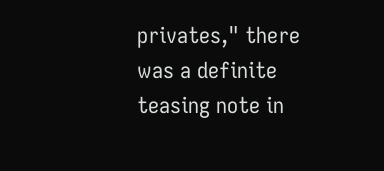privates," there was a definite teasing note in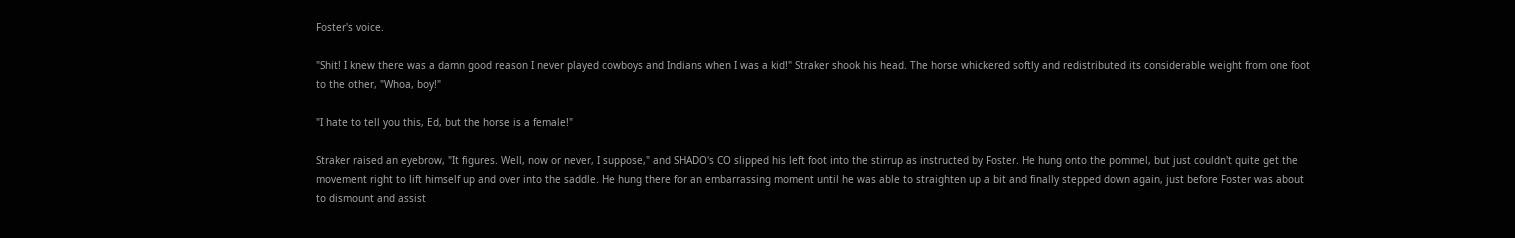Foster's voice.

"Shit! I knew there was a damn good reason I never played cowboys and Indians when I was a kid!" Straker shook his head. The horse whickered softly and redistributed its considerable weight from one foot to the other, "Whoa, boy!"

"I hate to tell you this, Ed, but the horse is a female!"

Straker raised an eyebrow, "It figures. Well, now or never, I suppose," and SHADO's CO slipped his left foot into the stirrup as instructed by Foster. He hung onto the pommel, but just couldn't quite get the movement right to lift himself up and over into the saddle. He hung there for an embarrassing moment until he was able to straighten up a bit and finally stepped down again, just before Foster was about to dismount and assist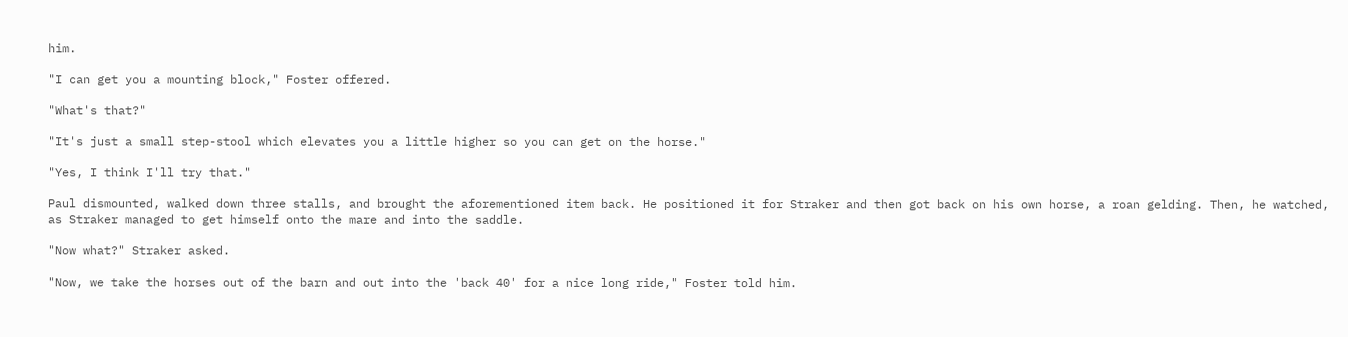him.

"I can get you a mounting block," Foster offered.

"What's that?"

"It's just a small step-stool which elevates you a little higher so you can get on the horse."

"Yes, I think I'll try that."

Paul dismounted, walked down three stalls, and brought the aforementioned item back. He positioned it for Straker and then got back on his own horse, a roan gelding. Then, he watched, as Straker managed to get himself onto the mare and into the saddle.

"Now what?" Straker asked.

"Now, we take the horses out of the barn and out into the 'back 40' for a nice long ride," Foster told him.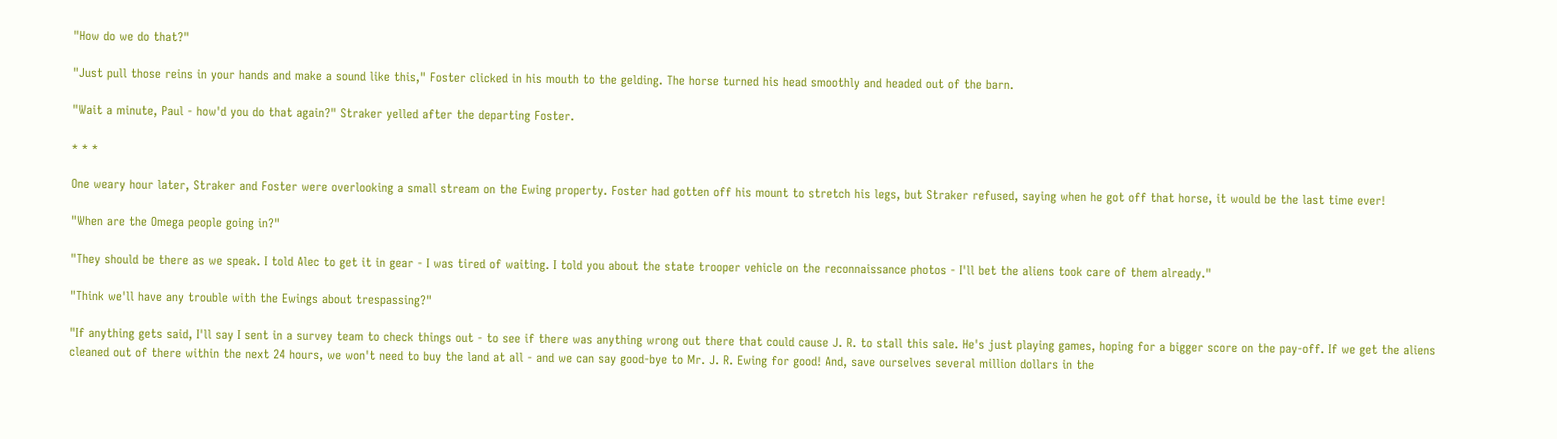"How do we do that?"

"Just pull those reins in your hands and make a sound like this," Foster clicked in his mouth to the gelding. The horse turned his head smoothly and headed out of the barn.

"Wait a minute, Paul - how'd you do that again?" Straker yelled after the departing Foster.

* * *

One weary hour later, Straker and Foster were overlooking a small stream on the Ewing property. Foster had gotten off his mount to stretch his legs, but Straker refused, saying when he got off that horse, it would be the last time ever!

"When are the Omega people going in?"

"They should be there as we speak. I told Alec to get it in gear - I was tired of waiting. I told you about the state trooper vehicle on the reconnaissance photos - I'll bet the aliens took care of them already."

"Think we'll have any trouble with the Ewings about trespassing?"

"If anything gets said, I'll say I sent in a survey team to check things out - to see if there was anything wrong out there that could cause J. R. to stall this sale. He's just playing games, hoping for a bigger score on the pay-off. If we get the aliens cleaned out of there within the next 24 hours, we won't need to buy the land at all - and we can say good-bye to Mr. J. R. Ewing for good! And, save ourselves several million dollars in the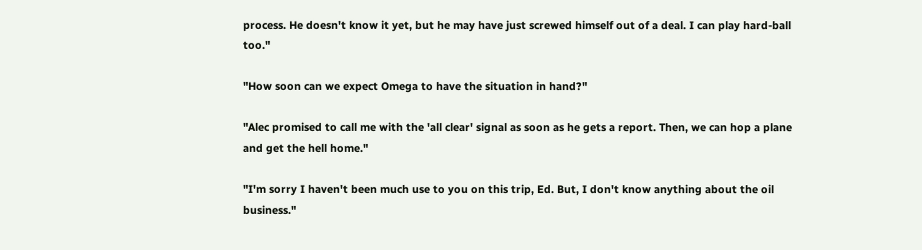process. He doesn't know it yet, but he may have just screwed himself out of a deal. I can play hard-ball too."

"How soon can we expect Omega to have the situation in hand?"

"Alec promised to call me with the 'all clear' signal as soon as he gets a report. Then, we can hop a plane and get the hell home."

"I'm sorry I haven't been much use to you on this trip, Ed. But, I don't know anything about the oil business."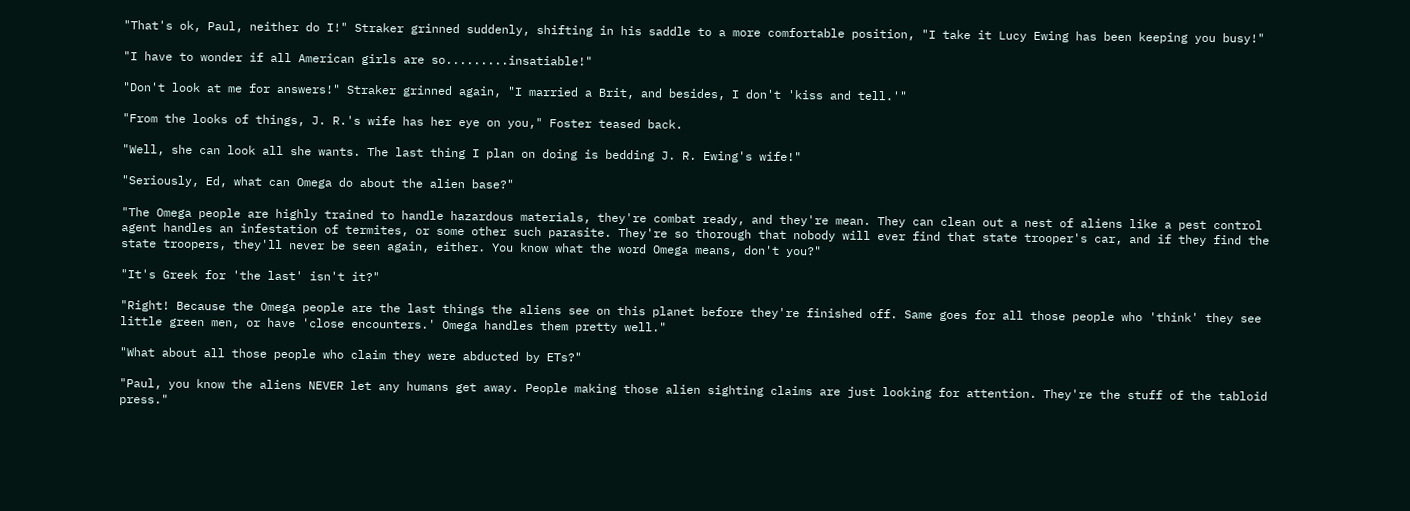"That's ok, Paul, neither do I!" Straker grinned suddenly, shifting in his saddle to a more comfortable position, "I take it Lucy Ewing has been keeping you busy!"

"I have to wonder if all American girls are so.........insatiable!"

"Don't look at me for answers!" Straker grinned again, "I married a Brit, and besides, I don't 'kiss and tell.'"

"From the looks of things, J. R.'s wife has her eye on you," Foster teased back.

"Well, she can look all she wants. The last thing I plan on doing is bedding J. R. Ewing's wife!"

"Seriously, Ed, what can Omega do about the alien base?"

"The Omega people are highly trained to handle hazardous materials, they're combat ready, and they're mean. They can clean out a nest of aliens like a pest control agent handles an infestation of termites, or some other such parasite. They're so thorough that nobody will ever find that state trooper's car, and if they find the state troopers, they'll never be seen again, either. You know what the word Omega means, don't you?"

"It's Greek for 'the last' isn't it?"

"Right! Because the Omega people are the last things the aliens see on this planet before they're finished off. Same goes for all those people who 'think' they see little green men, or have 'close encounters.' Omega handles them pretty well."

"What about all those people who claim they were abducted by ETs?"

"Paul, you know the aliens NEVER let any humans get away. People making those alien sighting claims are just looking for attention. They're the stuff of the tabloid press."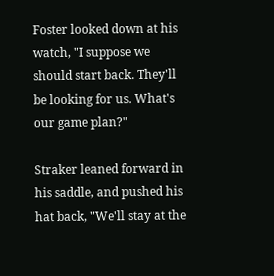Foster looked down at his watch, "I suppose we should start back. They'll be looking for us. What's our game plan?"

Straker leaned forward in his saddle, and pushed his hat back, "We'll stay at the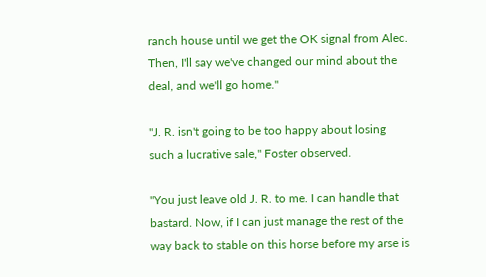ranch house until we get the OK signal from Alec. Then, I'll say we've changed our mind about the deal, and we'll go home."

"J. R. isn't going to be too happy about losing such a lucrative sale," Foster observed.

"You just leave old J. R. to me. I can handle that bastard. Now, if I can just manage the rest of the way back to stable on this horse before my arse is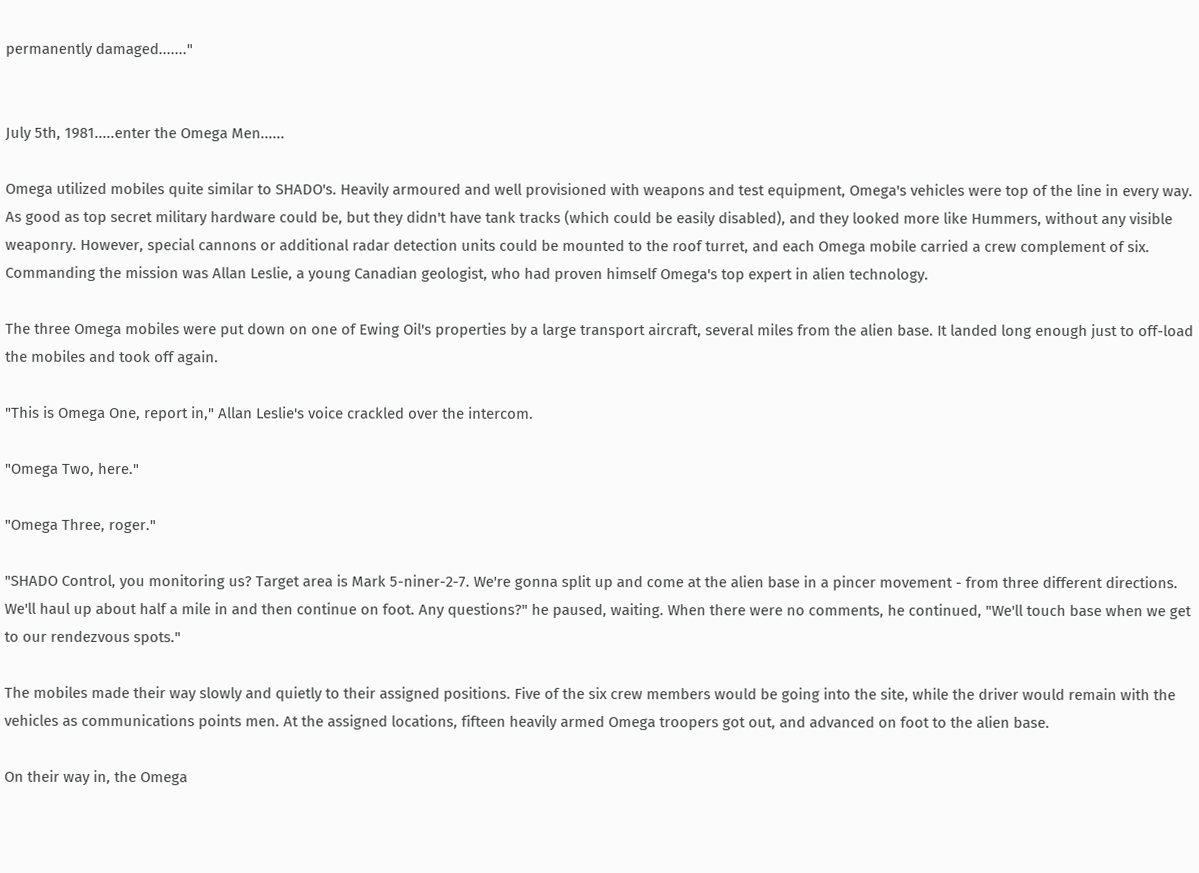permanently damaged......."


July 5th, 1981.....enter the Omega Men......

Omega utilized mobiles quite similar to SHADO's. Heavily armoured and well provisioned with weapons and test equipment, Omega's vehicles were top of the line in every way. As good as top secret military hardware could be, but they didn't have tank tracks (which could be easily disabled), and they looked more like Hummers, without any visible weaponry. However, special cannons or additional radar detection units could be mounted to the roof turret, and each Omega mobile carried a crew complement of six. Commanding the mission was Allan Leslie, a young Canadian geologist, who had proven himself Omega's top expert in alien technology.

The three Omega mobiles were put down on one of Ewing Oil's properties by a large transport aircraft, several miles from the alien base. It landed long enough just to off-load the mobiles and took off again.

"This is Omega One, report in," Allan Leslie's voice crackled over the intercom.

"Omega Two, here."

"Omega Three, roger."

"SHADO Control, you monitoring us? Target area is Mark 5-niner-2-7. We're gonna split up and come at the alien base in a pincer movement - from three different directions. We'll haul up about half a mile in and then continue on foot. Any questions?" he paused, waiting. When there were no comments, he continued, "We'll touch base when we get to our rendezvous spots."

The mobiles made their way slowly and quietly to their assigned positions. Five of the six crew members would be going into the site, while the driver would remain with the vehicles as communications points men. At the assigned locations, fifteen heavily armed Omega troopers got out, and advanced on foot to the alien base.

On their way in, the Omega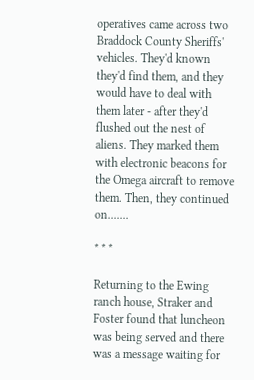operatives came across two Braddock County Sheriffs' vehicles. They'd known they'd find them, and they would have to deal with them later - after they'd flushed out the nest of aliens. They marked them with electronic beacons for the Omega aircraft to remove them. Then, they continued on.......

* * *

Returning to the Ewing ranch house, Straker and Foster found that luncheon was being served and there was a message waiting for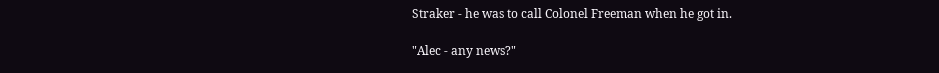Straker - he was to call Colonel Freeman when he got in.

"Alec - any news?"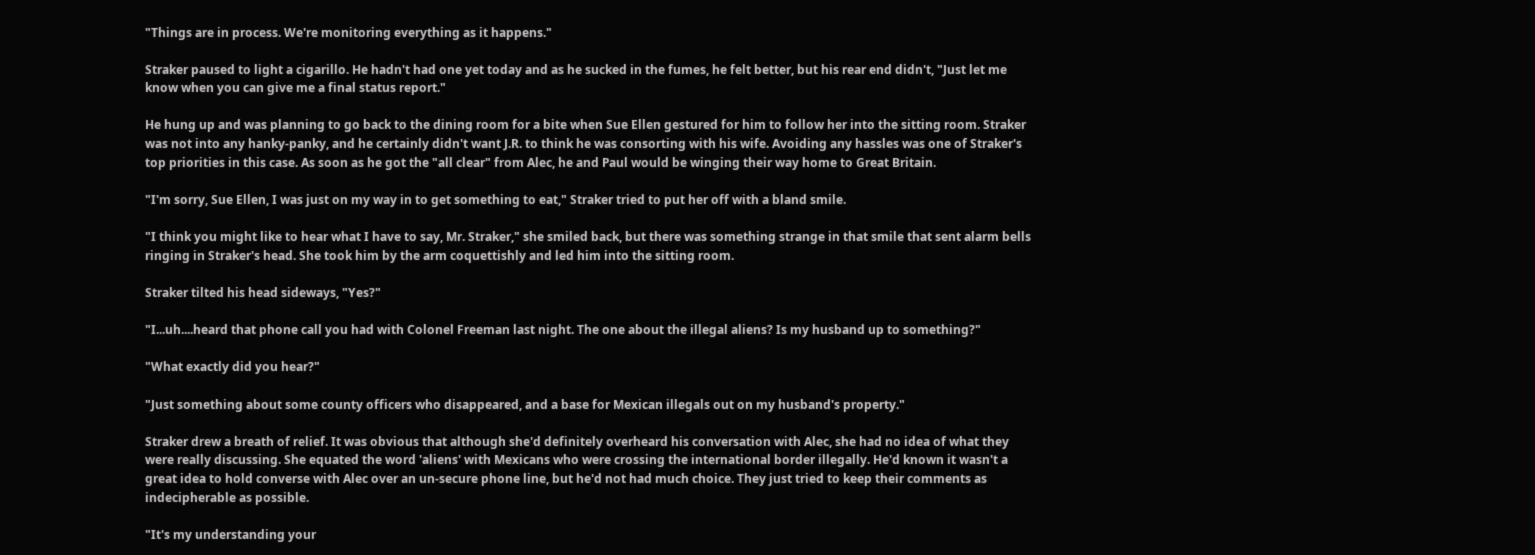"Things are in process. We're monitoring everything as it happens."

Straker paused to light a cigarillo. He hadn't had one yet today and as he sucked in the fumes, he felt better, but his rear end didn't, "Just let me know when you can give me a final status report."

He hung up and was planning to go back to the dining room for a bite when Sue Ellen gestured for him to follow her into the sitting room. Straker was not into any hanky-panky, and he certainly didn't want J.R. to think he was consorting with his wife. Avoiding any hassles was one of Straker's top priorities in this case. As soon as he got the "all clear" from Alec, he and Paul would be winging their way home to Great Britain.

"I'm sorry, Sue Ellen, I was just on my way in to get something to eat," Straker tried to put her off with a bland smile.

"I think you might like to hear what I have to say, Mr. Straker," she smiled back, but there was something strange in that smile that sent alarm bells ringing in Straker's head. She took him by the arm coquettishly and led him into the sitting room.

Straker tilted his head sideways, "Yes?"

"I...uh....heard that phone call you had with Colonel Freeman last night. The one about the illegal aliens? Is my husband up to something?"

"What exactly did you hear?"

"Just something about some county officers who disappeared, and a base for Mexican illegals out on my husband's property."

Straker drew a breath of relief. It was obvious that although she'd definitely overheard his conversation with Alec, she had no idea of what they were really discussing. She equated the word 'aliens' with Mexicans who were crossing the international border illegally. He'd known it wasn't a great idea to hold converse with Alec over an un-secure phone line, but he'd not had much choice. They just tried to keep their comments as indecipherable as possible.

"It's my understanding your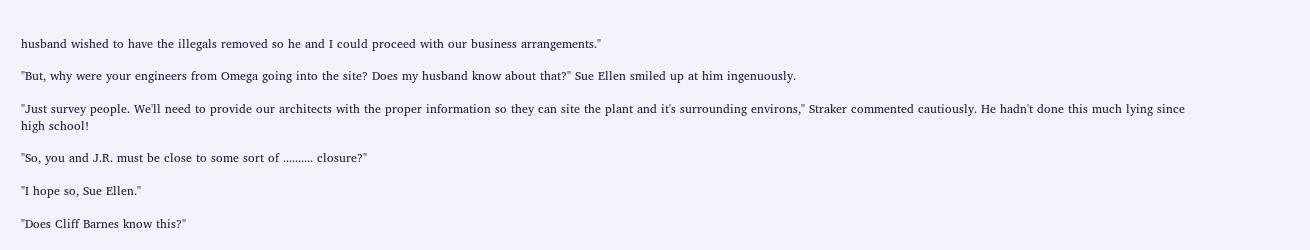husband wished to have the illegals removed so he and I could proceed with our business arrangements."

"But, why were your engineers from Omega going into the site? Does my husband know about that?" Sue Ellen smiled up at him ingenuously.

"Just survey people. We'll need to provide our architects with the proper information so they can site the plant and it's surrounding environs," Straker commented cautiously. He hadn't done this much lying since high school!

"So, you and J.R. must be close to some sort of .......... closure?"

"I hope so, Sue Ellen."

"Does Cliff Barnes know this?"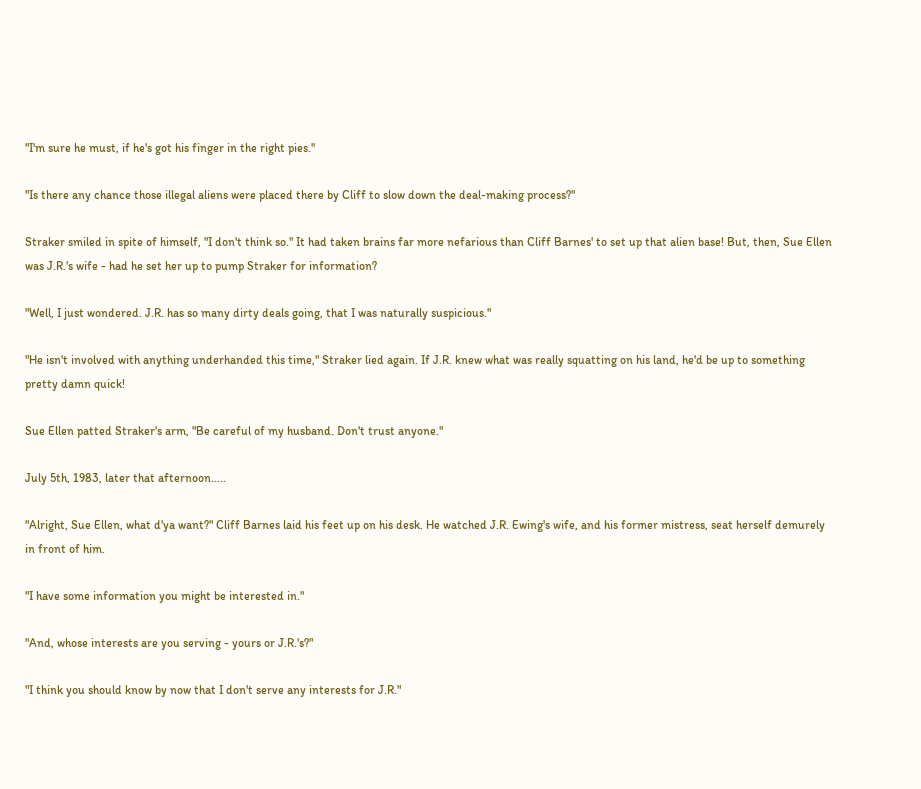"I'm sure he must, if he's got his finger in the right pies."

"Is there any chance those illegal aliens were placed there by Cliff to slow down the deal-making process?"

Straker smiled in spite of himself, "I don't think so." It had taken brains far more nefarious than Cliff Barnes' to set up that alien base! But, then, Sue Ellen was J.R.'s wife - had he set her up to pump Straker for information?

"Well, I just wondered. J.R. has so many dirty deals going, that I was naturally suspicious."

"He isn't involved with anything underhanded this time," Straker lied again. If J.R. knew what was really squatting on his land, he'd be up to something pretty damn quick!

Sue Ellen patted Straker's arm, "Be careful of my husband. Don't trust anyone."

July 5th, 1983, later that afternoon.....

"Alright, Sue Ellen, what d'ya want?" Cliff Barnes laid his feet up on his desk. He watched J.R. Ewing's wife, and his former mistress, seat herself demurely in front of him.

"I have some information you might be interested in."

"And, whose interests are you serving - yours or J.R.'s?"

"I think you should know by now that I don't serve any interests for J.R."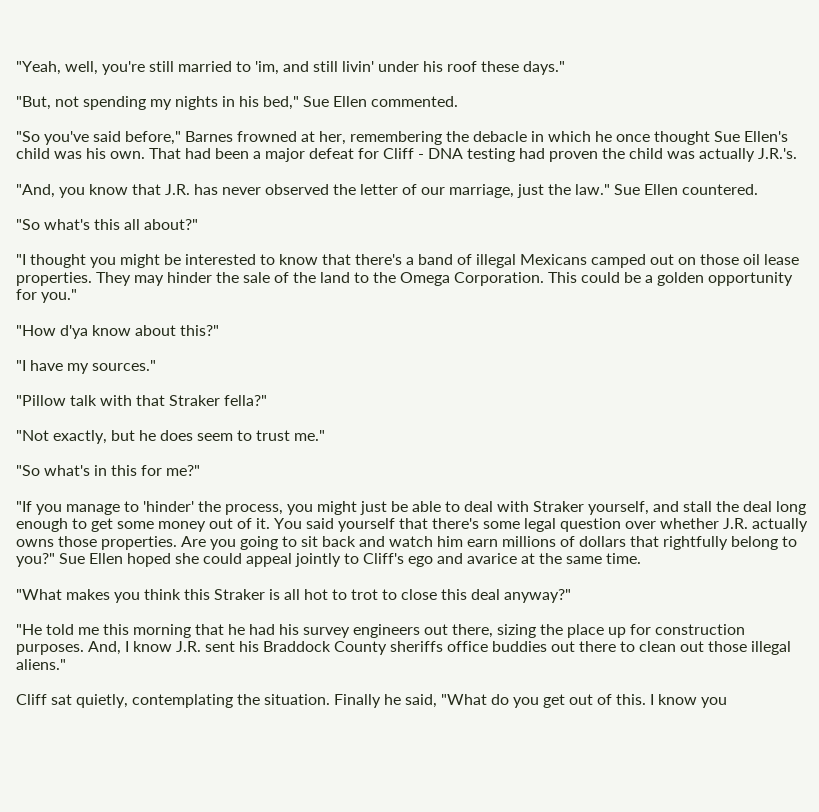"Yeah, well, you're still married to 'im, and still livin' under his roof these days."

"But, not spending my nights in his bed," Sue Ellen commented.

"So you've said before," Barnes frowned at her, remembering the debacle in which he once thought Sue Ellen's child was his own. That had been a major defeat for Cliff - DNA testing had proven the child was actually J.R.'s.

"And, you know that J.R. has never observed the letter of our marriage, just the law." Sue Ellen countered.

"So what's this all about?"

"I thought you might be interested to know that there's a band of illegal Mexicans camped out on those oil lease properties. They may hinder the sale of the land to the Omega Corporation. This could be a golden opportunity for you."

"How d'ya know about this?"

"I have my sources."

"Pillow talk with that Straker fella?"

"Not exactly, but he does seem to trust me."

"So what's in this for me?"

"If you manage to 'hinder' the process, you might just be able to deal with Straker yourself, and stall the deal long enough to get some money out of it. You said yourself that there's some legal question over whether J.R. actually owns those properties. Are you going to sit back and watch him earn millions of dollars that rightfully belong to you?" Sue Ellen hoped she could appeal jointly to Cliff's ego and avarice at the same time.

"What makes you think this Straker is all hot to trot to close this deal anyway?"

"He told me this morning that he had his survey engineers out there, sizing the place up for construction purposes. And, I know J.R. sent his Braddock County sheriffs office buddies out there to clean out those illegal aliens."

Cliff sat quietly, contemplating the situation. Finally he said, "What do you get out of this. I know you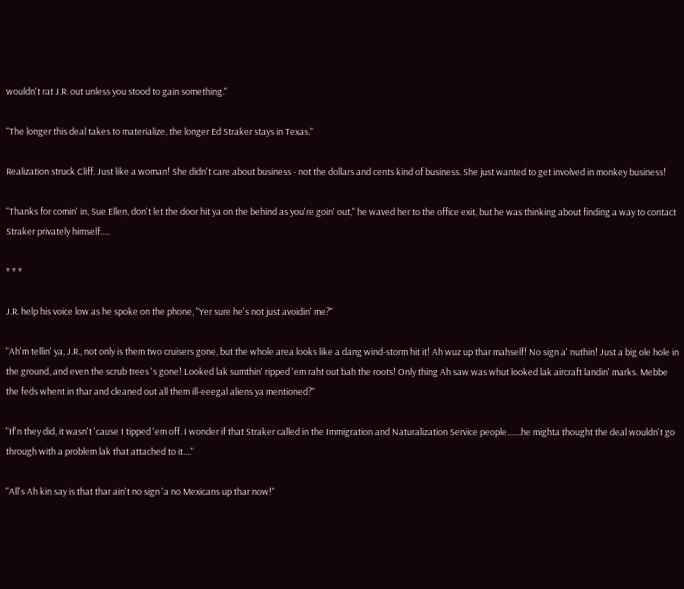wouldn't rat J.R. out unless you stood to gain something."

"The longer this deal takes to materialize, the longer Ed Straker stays in Texas."

Realization struck Cliff. Just like a woman! She didn't care about business - not the dollars and cents kind of business. She just wanted to get involved in monkey business!

"Thanks for comin' in, Sue Ellen, don't let the door hit ya on the behind as you're goin' out," he waved her to the office exit, but he was thinking about finding a way to contact Straker privately himself.....

* * *

J.R. help his voice low as he spoke on the phone, "Yer sure he's not just avoidin' me?"

"Ah'm tellin' ya, J.R., not only is them two cruisers gone, but the whole area looks like a dang wind-storm hit it! Ah wuz up thar mahself! No sign a' nuthin! Just a big ole hole in the ground, and even the scrub trees 's gone! Looked lak sumthin' ripped 'em raht out bah the roots! Only thing Ah saw was whut looked lak aircraft landin' marks. Mebbe the feds whent in thar and cleaned out all them ill-eeegal aliens ya mentioned?"

"If'n they did, it wasn't 'cause I tipped 'em off. I wonder if that Straker called in the Immigration and Naturalization Service people.......he mighta thought the deal wouldn't go through with a problem lak that attached to it...."

"All's Ah kin say is that thar ain't no sign 'a no Mexicans up thar now!"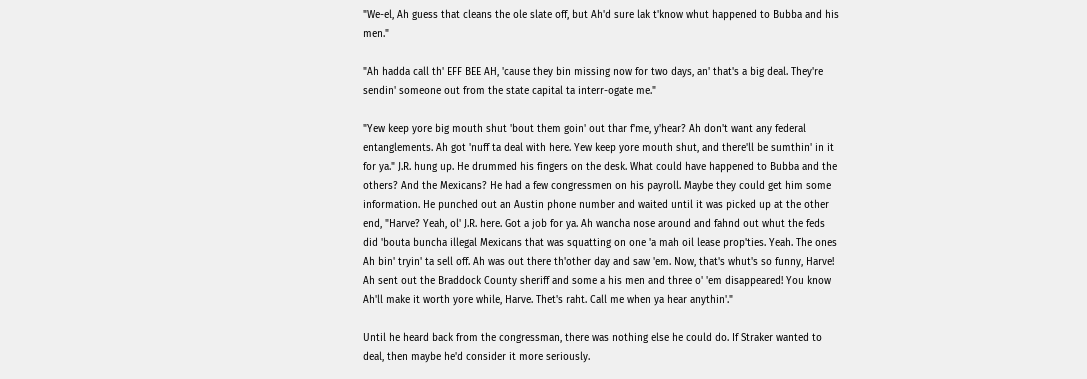"We-el, Ah guess that cleans the ole slate off, but Ah'd sure lak t'know whut happened to Bubba and his men."

"Ah hadda call th' EFF BEE AH, 'cause they bin missing now for two days, an' that's a big deal. They're sendin' someone out from the state capital ta interr-ogate me."

"Yew keep yore big mouth shut 'bout them goin' out thar f'me, y'hear? Ah don't want any federal entanglements. Ah got 'nuff ta deal with here. Yew keep yore mouth shut, and there'll be sumthin' in it for ya." J.R. hung up. He drummed his fingers on the desk. What could have happened to Bubba and the others? And the Mexicans? He had a few congressmen on his payroll. Maybe they could get him some information. He punched out an Austin phone number and waited until it was picked up at the other end, "Harve? Yeah, ol' J.R. here. Got a job for ya. Ah wancha nose around and fahnd out whut the feds did 'bouta buncha illegal Mexicans that was squatting on one 'a mah oil lease prop'ties. Yeah. The ones Ah bin' tryin' ta sell off. Ah was out there th'other day and saw 'em. Now, that's whut's so funny, Harve! Ah sent out the Braddock County sheriff and some a his men and three o' 'em disappeared! You know Ah'll make it worth yore while, Harve. Thet's raht. Call me when ya hear anythin'."

Until he heard back from the congressman, there was nothing else he could do. If Straker wanted to deal, then maybe he'd consider it more seriously.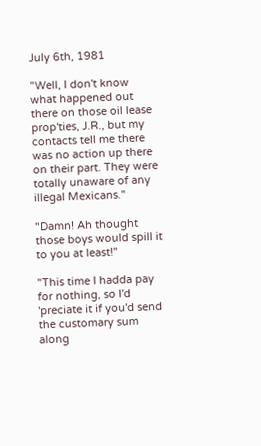July 6th, 1981

"Well, I don't know what happened out there on those oil lease prop'ties, J.R., but my contacts tell me there was no action up there on their part. They were totally unaware of any illegal Mexicans."

"Damn! Ah thought those boys would spill it to you at least!"

"This time I hadda pay for nothing, so I'd 'preciate it if you'd send the customary sum along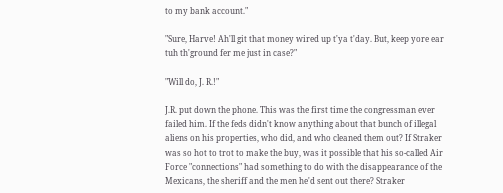to my bank account."

"Sure, Harve! Ah'll git that money wired up t'ya t'day. But, keep yore ear tuh th'ground fer me just in case?"

"Will do, J. R.!"

J.R. put down the phone. This was the first time the congressman ever failed him. If the feds didn't know anything about that bunch of illegal aliens on his properties, who did, and who cleaned them out? If Straker was so hot to trot to make the buy, was it possible that his so-called Air Force "connections" had something to do with the disappearance of the Mexicans, the sheriff and the men he'd sent out there? Straker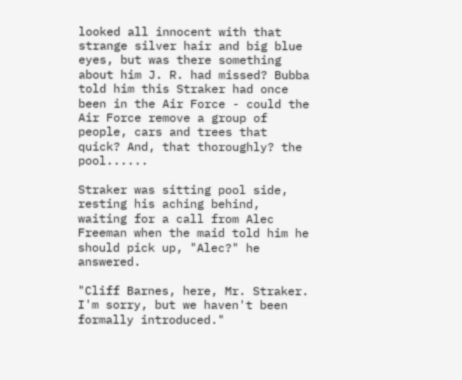looked all innocent with that strange silver hair and big blue eyes, but was there something about him J. R. had missed? Bubba told him this Straker had once been in the Air Force - could the Air Force remove a group of people, cars and trees that quick? And, that thoroughly? the pool......

Straker was sitting pool side, resting his aching behind, waiting for a call from Alec Freeman when the maid told him he should pick up, "Alec?" he answered.

"Cliff Barnes, here, Mr. Straker. I'm sorry, but we haven't been formally introduced."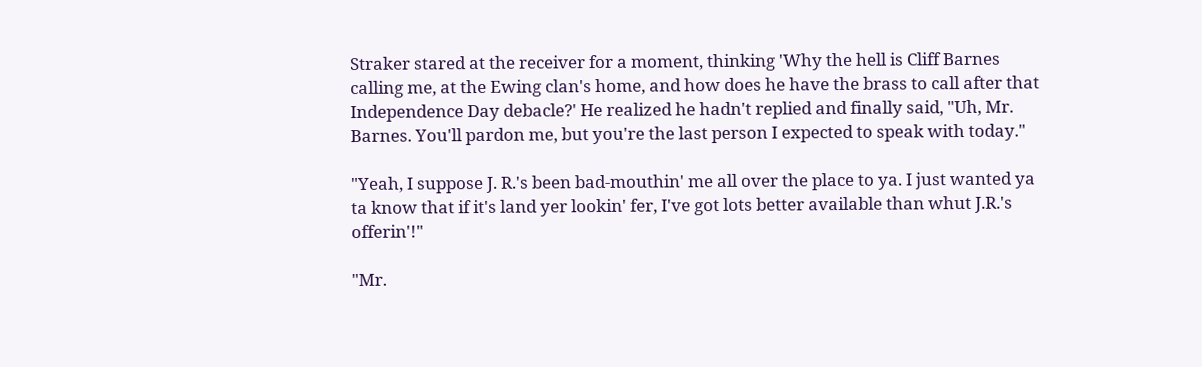Straker stared at the receiver for a moment, thinking 'Why the hell is Cliff Barnes calling me, at the Ewing clan's home, and how does he have the brass to call after that Independence Day debacle?' He realized he hadn't replied and finally said, "Uh, Mr. Barnes. You'll pardon me, but you're the last person I expected to speak with today."

"Yeah, I suppose J. R.'s been bad-mouthin' me all over the place to ya. I just wanted ya ta know that if it's land yer lookin' fer, I've got lots better available than whut J.R.'s offerin'!"

"Mr.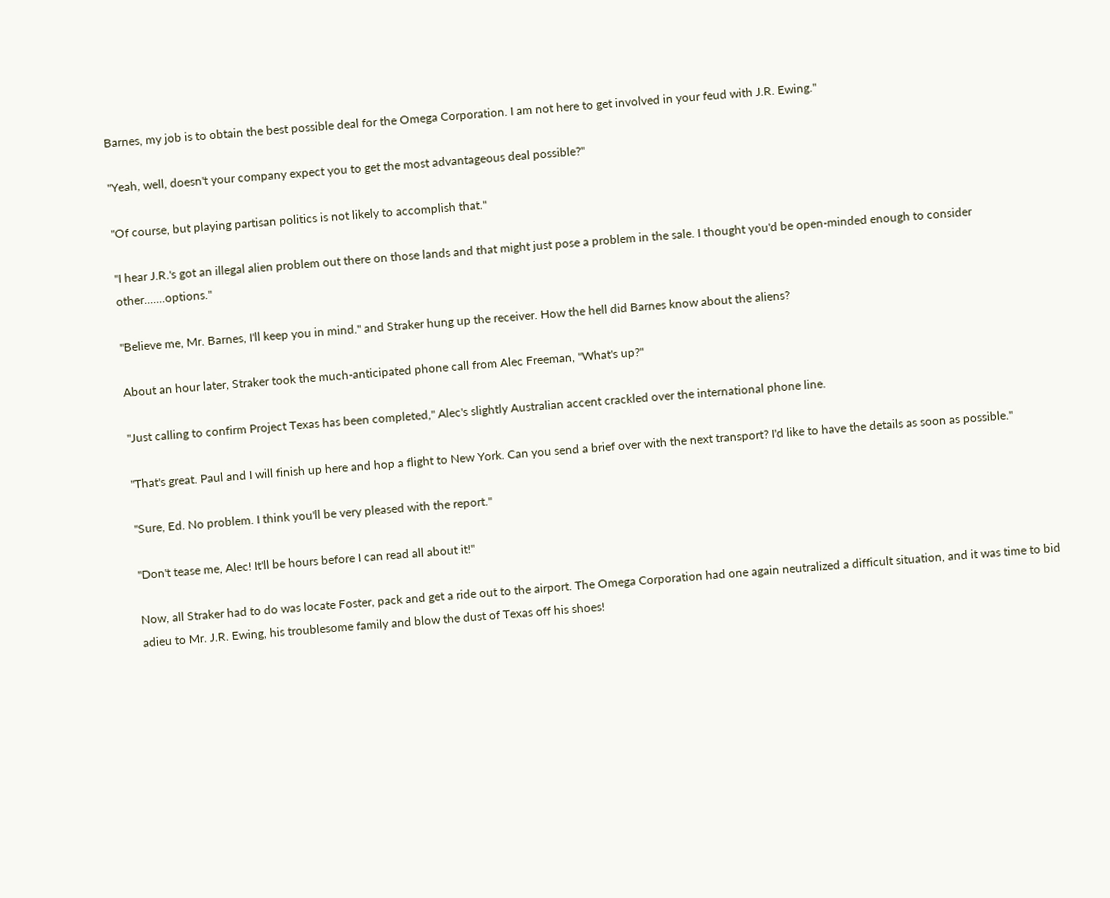Barnes, my job is to obtain the best possible deal for the Omega Corporation. I am not here to get involved in your feud with J.R. Ewing."

"Yeah, well, doesn't your company expect you to get the most advantageous deal possible?"

"Of course, but playing partisan politics is not likely to accomplish that."

"I hear J.R.'s got an illegal alien problem out there on those lands and that might just pose a problem in the sale. I thought you'd be open-minded enough to consider other.......options."

"Believe me, Mr. Barnes, I'll keep you in mind." and Straker hung up the receiver. How the hell did Barnes know about the aliens?

About an hour later, Straker took the much-anticipated phone call from Alec Freeman, "What's up?"

"Just calling to confirm Project Texas has been completed," Alec's slightly Australian accent crackled over the international phone line.

"That's great. Paul and I will finish up here and hop a flight to New York. Can you send a brief over with the next transport? I'd like to have the details as soon as possible."

"Sure, Ed. No problem. I think you'll be very pleased with the report."

"Don't tease me, Alec! It'll be hours before I can read all about it!"

Now, all Straker had to do was locate Foster, pack and get a ride out to the airport. The Omega Corporation had one again neutralized a difficult situation, and it was time to bid adieu to Mr. J.R. Ewing, his troublesome family and blow the dust of Texas off his shoes!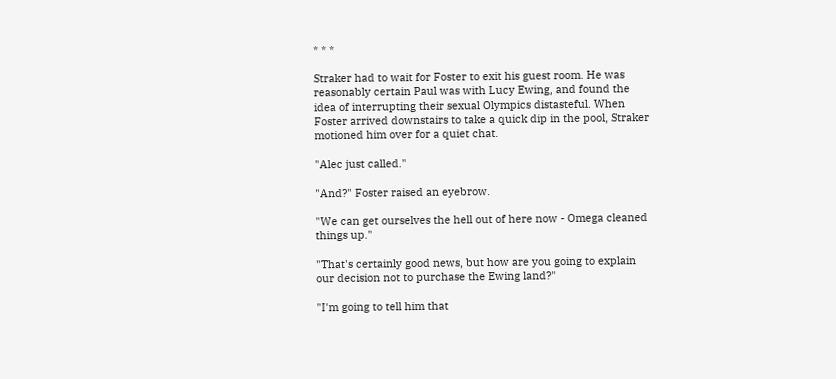* * *

Straker had to wait for Foster to exit his guest room. He was reasonably certain Paul was with Lucy Ewing, and found the idea of interrupting their sexual Olympics distasteful. When Foster arrived downstairs to take a quick dip in the pool, Straker motioned him over for a quiet chat.

"Alec just called."

"And?" Foster raised an eyebrow.

"We can get ourselves the hell out of here now - Omega cleaned things up."

"That's certainly good news, but how are you going to explain our decision not to purchase the Ewing land?"

"I'm going to tell him that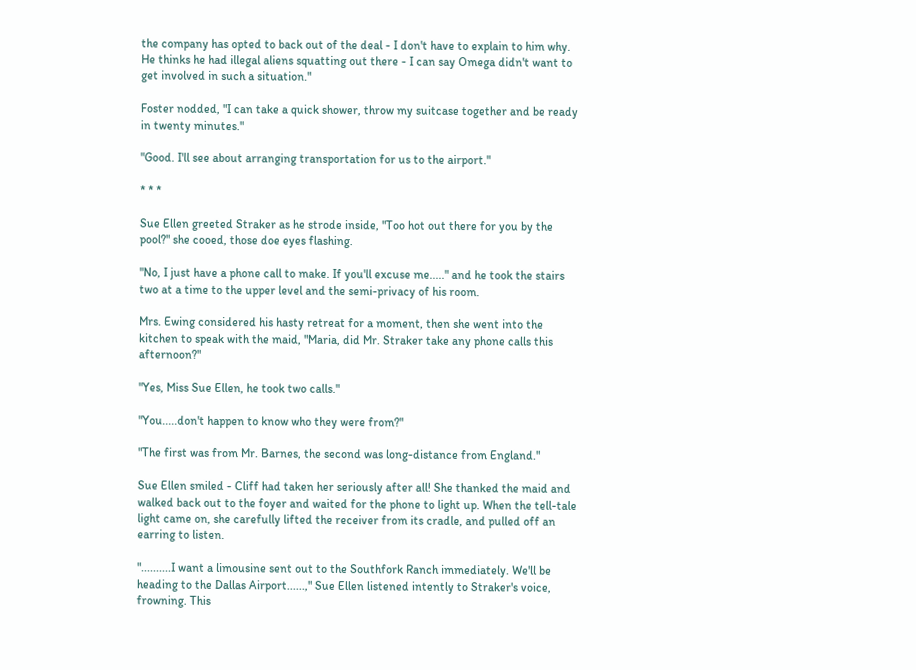the company has opted to back out of the deal - I don't have to explain to him why. He thinks he had illegal aliens squatting out there - I can say Omega didn't want to get involved in such a situation."

Foster nodded, "I can take a quick shower, throw my suitcase together and be ready in twenty minutes."

"Good. I'll see about arranging transportation for us to the airport."

* * *

Sue Ellen greeted Straker as he strode inside, "Too hot out there for you by the pool?" she cooed, those doe eyes flashing.

"No, I just have a phone call to make. If you'll excuse me....." and he took the stairs two at a time to the upper level and the semi-privacy of his room.

Mrs. Ewing considered his hasty retreat for a moment, then she went into the kitchen to speak with the maid, "Maria, did Mr. Straker take any phone calls this afternoon?"

"Yes, Miss Sue Ellen, he took two calls."

"You.....don't happen to know who they were from?"

"The first was from Mr. Barnes, the second was long-distance from England."

Sue Ellen smiled - Cliff had taken her seriously after all! She thanked the maid and walked back out to the foyer and waited for the phone to light up. When the tell-tale light came on, she carefully lifted the receiver from its cradle, and pulled off an earring to listen.

"..........I want a limousine sent out to the Southfork Ranch immediately. We'll be heading to the Dallas Airport......," Sue Ellen listened intently to Straker's voice, frowning. This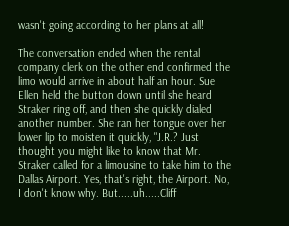wasn't going according to her plans at all!

The conversation ended when the rental company clerk on the other end confirmed the limo would arrive in about half an hour. Sue Ellen held the button down until she heard Straker ring off, and then she quickly dialed another number. She ran her tongue over her lower lip to moisten it quickly, "J.R.? Just thought you might like to know that Mr. Straker called for a limousine to take him to the Dallas Airport. Yes, that's right, the Airport. No, I don't know why. But.....uh.....Cliff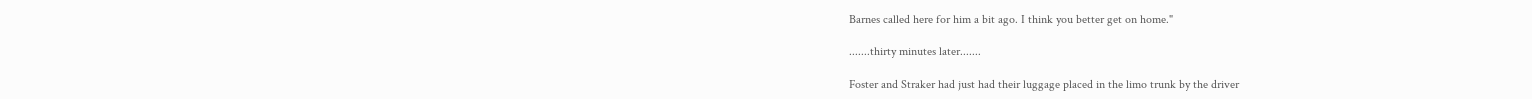Barnes called here for him a bit ago. I think you better get on home."

.......thirty minutes later.......

Foster and Straker had just had their luggage placed in the limo trunk by the driver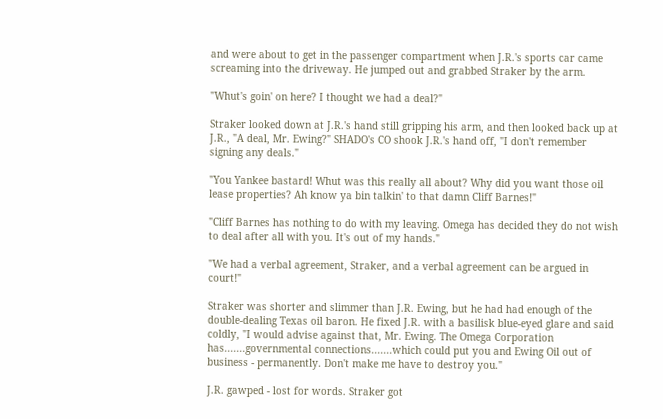and were about to get in the passenger compartment when J.R.'s sports car came screaming into the driveway. He jumped out and grabbed Straker by the arm.

"Whut's goin' on here? I thought we had a deal?"

Straker looked down at J.R.'s hand still gripping his arm, and then looked back up at J.R., "A deal, Mr. Ewing?" SHADO's CO shook J.R.'s hand off, "I don't remember signing any deals."

"You Yankee bastard! Whut was this really all about? Why did you want those oil lease properties? Ah know ya bin talkin' to that damn Cliff Barnes!"

"Cliff Barnes has nothing to do with my leaving. Omega has decided they do not wish to deal after all with you. It's out of my hands."

"We had a verbal agreement, Straker, and a verbal agreement can be argued in court!"

Straker was shorter and slimmer than J.R. Ewing, but he had had enough of the double-dealing Texas oil baron. He fixed J.R. with a basilisk blue-eyed glare and said coldly, "I would advise against that, Mr. Ewing. The Omega Corporation has.......governmental connections.......which could put you and Ewing Oil out of business - permanently. Don't make me have to destroy you."

J.R. gawped - lost for words. Straker got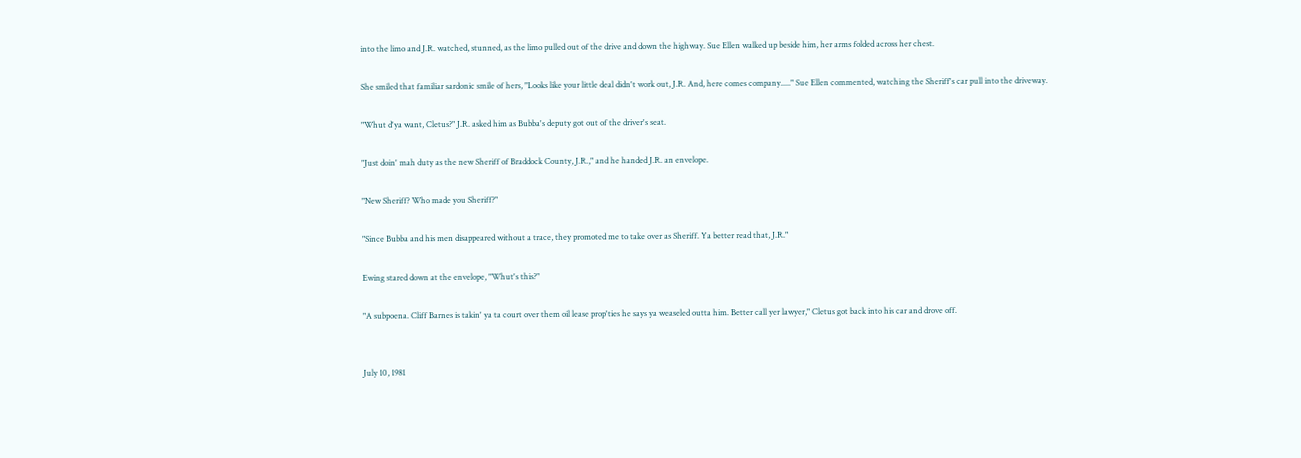into the limo and J.R. watched, stunned, as the limo pulled out of the drive and down the highway. Sue Ellen walked up beside him, her arms folded across her chest.

She smiled that familiar sardonic smile of hers, "Looks like your little deal didn't work out, J.R. And, here comes company....." Sue Ellen commented, watching the Sheriff's car pull into the driveway.

"Whut d'ya want, Cletus?" J.R. asked him as Bubba's deputy got out of the driver's seat.

"Just doin' mah duty as the new Sheriff of Braddock County, J.R.," and he handed J.R. an envelope.

"New Sheriff? Who made you Sheriff?"

"Since Bubba and his men disappeared without a trace, they promoted me to take over as Sheriff. Ya better read that, J.R."

Ewing stared down at the envelope, "Whut's this?"

"A subpoena. Cliff Barnes is takin' ya ta court over them oil lease prop'ties he says ya weaseled outta him. Better call yer lawyer," Cletus got back into his car and drove off.


July 10, 1981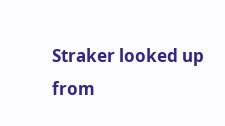Straker looked up from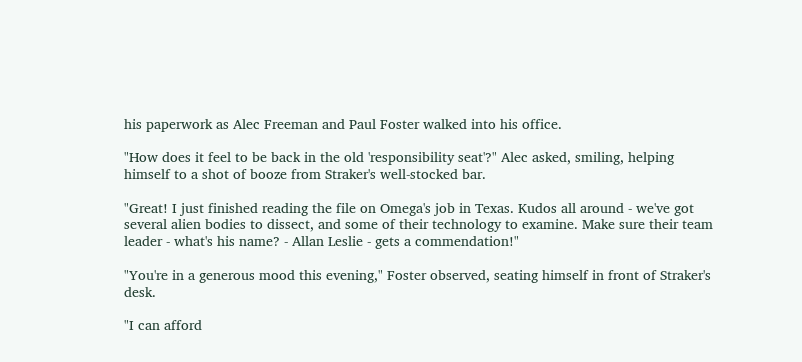his paperwork as Alec Freeman and Paul Foster walked into his office.

"How does it feel to be back in the old 'responsibility seat'?" Alec asked, smiling, helping himself to a shot of booze from Straker's well-stocked bar.

"Great! I just finished reading the file on Omega's job in Texas. Kudos all around - we've got several alien bodies to dissect, and some of their technology to examine. Make sure their team leader - what's his name? - Allan Leslie - gets a commendation!"

"You're in a generous mood this evening," Foster observed, seating himself in front of Straker's desk.

"I can afford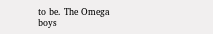to be. The Omega boys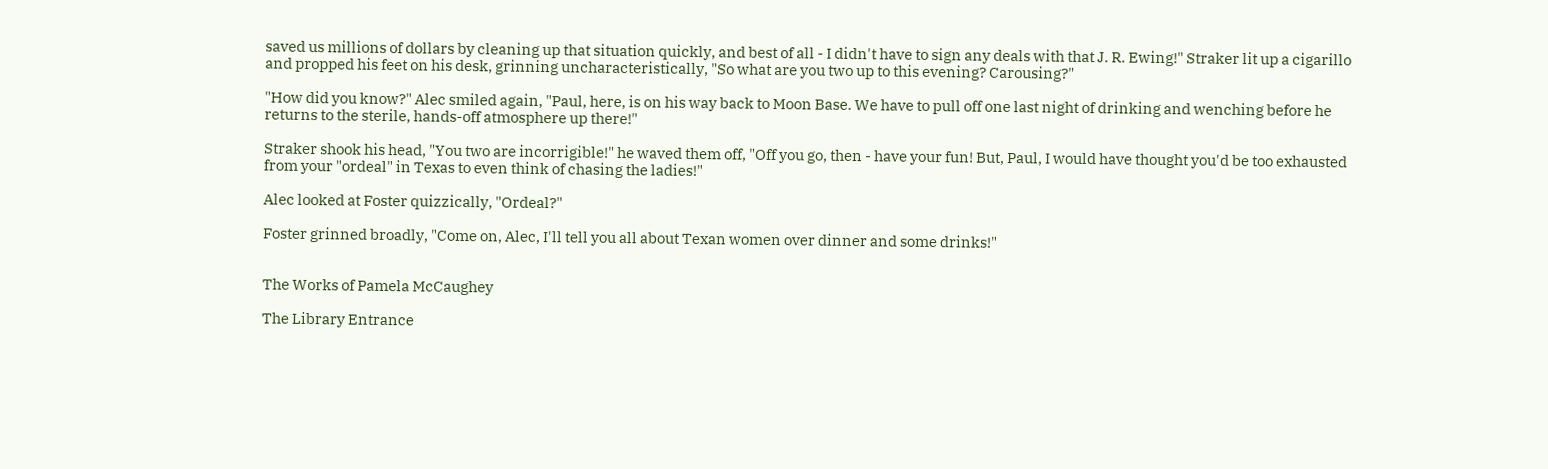saved us millions of dollars by cleaning up that situation quickly, and best of all - I didn't have to sign any deals with that J. R. Ewing!" Straker lit up a cigarillo and propped his feet on his desk, grinning uncharacteristically, "So what are you two up to this evening? Carousing?"

"How did you know?" Alec smiled again, "Paul, here, is on his way back to Moon Base. We have to pull off one last night of drinking and wenching before he returns to the sterile, hands-off atmosphere up there!"

Straker shook his head, "You two are incorrigible!" he waved them off, "Off you go, then - have your fun! But, Paul, I would have thought you'd be too exhausted from your "ordeal" in Texas to even think of chasing the ladies!"

Alec looked at Foster quizzically, "Ordeal?"

Foster grinned broadly, "Come on, Alec, I'll tell you all about Texan women over dinner and some drinks!"


The Works of Pamela McCaughey

The Library Entrance